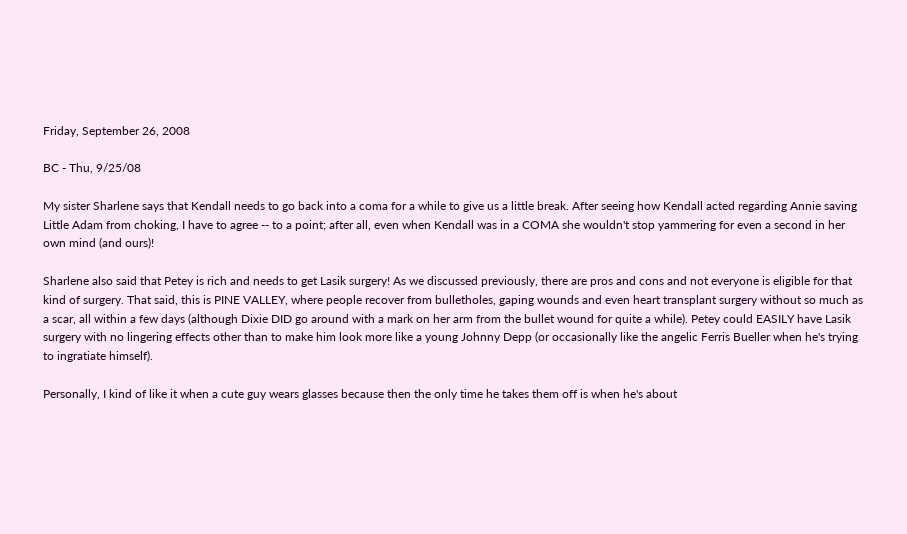Friday, September 26, 2008

BC - Thu, 9/25/08

My sister Sharlene says that Kendall needs to go back into a coma for a while to give us a little break. After seeing how Kendall acted regarding Annie saving Little Adam from choking, I have to agree -- to a point; after all, even when Kendall was in a COMA she wouldn't stop yammering for even a second in her own mind (and ours)!

Sharlene also said that Petey is rich and needs to get Lasik surgery! As we discussed previously, there are pros and cons and not everyone is eligible for that kind of surgery. That said, this is PINE VALLEY, where people recover from bulletholes, gaping wounds and even heart transplant surgery without so much as a scar, all within a few days (although Dixie DID go around with a mark on her arm from the bullet wound for quite a while). Petey could EASILY have Lasik surgery with no lingering effects other than to make him look more like a young Johnny Depp (or occasionally like the angelic Ferris Bueller when he's trying to ingratiate himself).

Personally, I kind of like it when a cute guy wears glasses because then the only time he takes them off is when he's about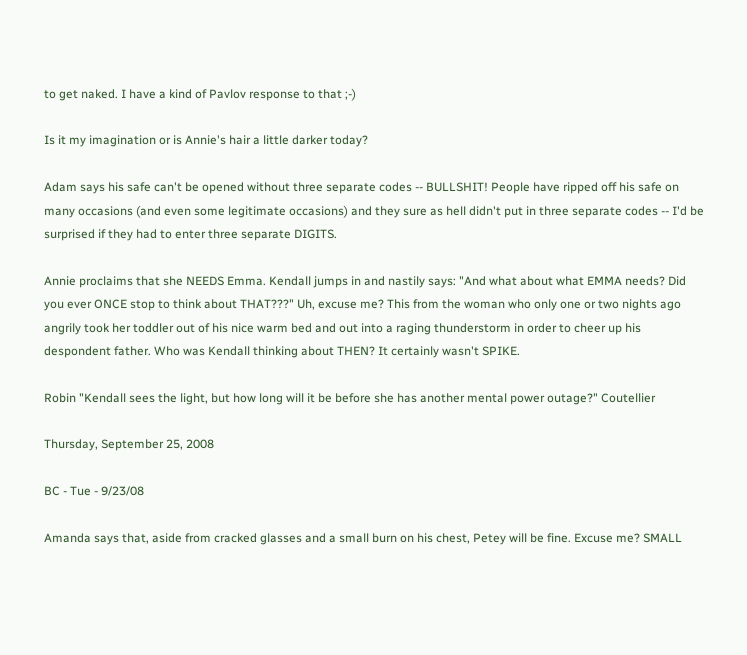to get naked. I have a kind of Pavlov response to that ;-)

Is it my imagination or is Annie's hair a little darker today?

Adam says his safe can't be opened without three separate codes -- BULLSHIT! People have ripped off his safe on many occasions (and even some legitimate occasions) and they sure as hell didn't put in three separate codes -- I'd be surprised if they had to enter three separate DIGITS.

Annie proclaims that she NEEDS Emma. Kendall jumps in and nastily says: "And what about what EMMA needs? Did you ever ONCE stop to think about THAT???" Uh, excuse me? This from the woman who only one or two nights ago angrily took her toddler out of his nice warm bed and out into a raging thunderstorm in order to cheer up his despondent father. Who was Kendall thinking about THEN? It certainly wasn't SPIKE.

Robin "Kendall sees the light, but how long will it be before she has another mental power outage?" Coutellier

Thursday, September 25, 2008

BC - Tue - 9/23/08

Amanda says that, aside from cracked glasses and a small burn on his chest, Petey will be fine. Excuse me? SMALL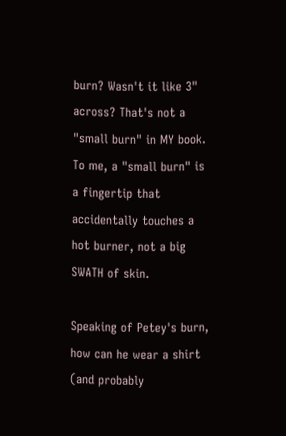burn? Wasn't it like 3" across? That's not a "small burn" in MY book. To me, a "small burn" is a fingertip that accidentally touches a hot burner, not a big SWATH of skin.

Speaking of Petey's burn, how can he wear a shirt (and probably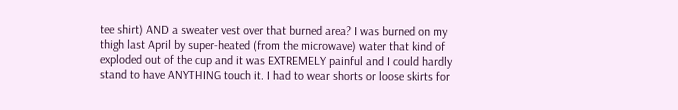tee shirt) AND a sweater vest over that burned area? I was burned on my thigh last April by super-heated (from the microwave) water that kind of exploded out of the cup and it was EXTREMELY painful and I could hardly stand to have ANYTHING touch it. I had to wear shorts or loose skirts for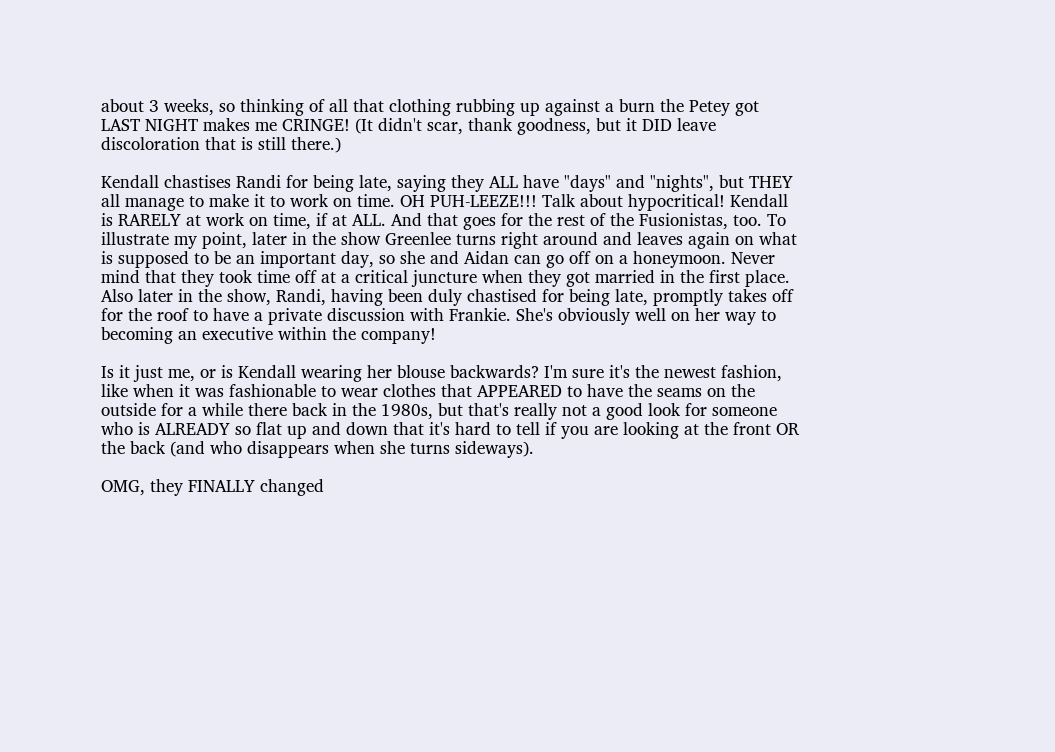about 3 weeks, so thinking of all that clothing rubbing up against a burn the Petey got LAST NIGHT makes me CRINGE! (It didn't scar, thank goodness, but it DID leave discoloration that is still there.)

Kendall chastises Randi for being late, saying they ALL have "days" and "nights", but THEY all manage to make it to work on time. OH PUH-LEEZE!!! Talk about hypocritical! Kendall is RARELY at work on time, if at ALL. And that goes for the rest of the Fusionistas, too. To illustrate my point, later in the show Greenlee turns right around and leaves again on what is supposed to be an important day, so she and Aidan can go off on a honeymoon. Never mind that they took time off at a critical juncture when they got married in the first place. Also later in the show, Randi, having been duly chastised for being late, promptly takes off for the roof to have a private discussion with Frankie. She's obviously well on her way to becoming an executive within the company!

Is it just me, or is Kendall wearing her blouse backwards? I'm sure it's the newest fashion, like when it was fashionable to wear clothes that APPEARED to have the seams on the outside for a while there back in the 1980s, but that's really not a good look for someone who is ALREADY so flat up and down that it's hard to tell if you are looking at the front OR the back (and who disappears when she turns sideways).

OMG, they FINALLY changed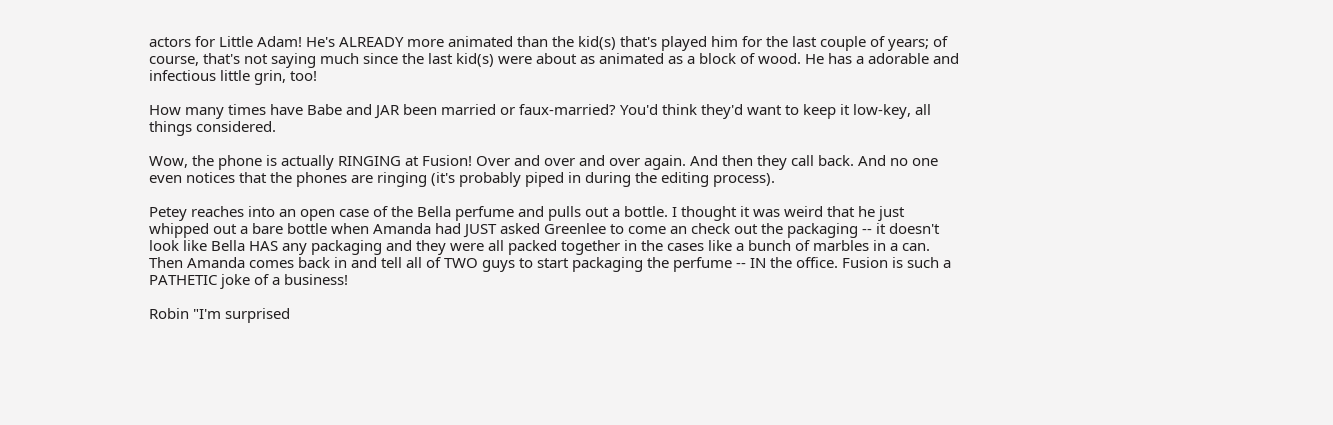actors for Little Adam! He's ALREADY more animated than the kid(s) that's played him for the last couple of years; of course, that's not saying much since the last kid(s) were about as animated as a block of wood. He has a adorable and infectious little grin, too!

How many times have Babe and JAR been married or faux-married? You'd think they'd want to keep it low-key, all things considered.

Wow, the phone is actually RINGING at Fusion! Over and over and over again. And then they call back. And no one even notices that the phones are ringing (it's probably piped in during the editing process).

Petey reaches into an open case of the Bella perfume and pulls out a bottle. I thought it was weird that he just whipped out a bare bottle when Amanda had JUST asked Greenlee to come an check out the packaging -- it doesn't look like Bella HAS any packaging and they were all packed together in the cases like a bunch of marbles in a can. Then Amanda comes back in and tell all of TWO guys to start packaging the perfume -- IN the office. Fusion is such a PATHETIC joke of a business!

Robin "I'm surprised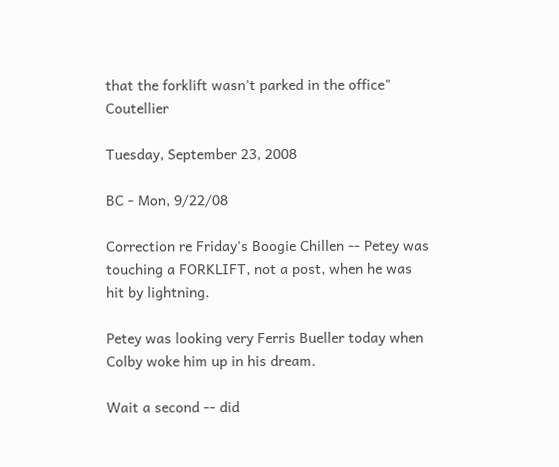that the forklift wasn't parked in the office" Coutellier

Tuesday, September 23, 2008

BC - Mon, 9/22/08

Correction re Friday's Boogie Chillen -- Petey was touching a FORKLIFT, not a post, when he was hit by lightning.

Petey was looking very Ferris Bueller today when Colby woke him up in his dream.

Wait a second -- did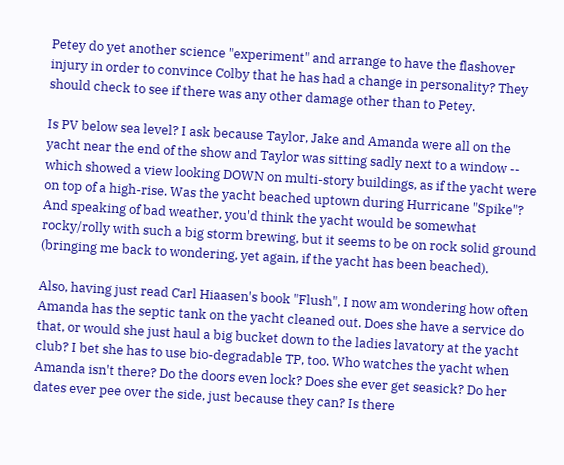Petey do yet another science "experiment" and arrange to have the flashover injury in order to convince Colby that he has had a change in personality? They should check to see if there was any other damage other than to Petey.

Is PV below sea level? I ask because Taylor, Jake and Amanda were all on the yacht near the end of the show and Taylor was sitting sadly next to a window -- which showed a view looking DOWN on multi-story buildings, as if the yacht were on top of a high-rise. Was the yacht beached uptown during Hurricane "Spike"? And speaking of bad weather, you'd think the yacht would be somewhat rocky/rolly with such a big storm brewing, but it seems to be on rock solid ground (bringing me back to wondering, yet again, if the yacht has been beached).

Also, having just read Carl Hiaasen's book "Flush", I now am wondering how often Amanda has the septic tank on the yacht cleaned out. Does she have a service do that, or would she just haul a big bucket down to the ladies lavatory at the yacht club? I bet she has to use bio-degradable TP, too. Who watches the yacht when Amanda isn't there? Do the doors even lock? Does she ever get seasick? Do her dates ever pee over the side, just because they can? Is there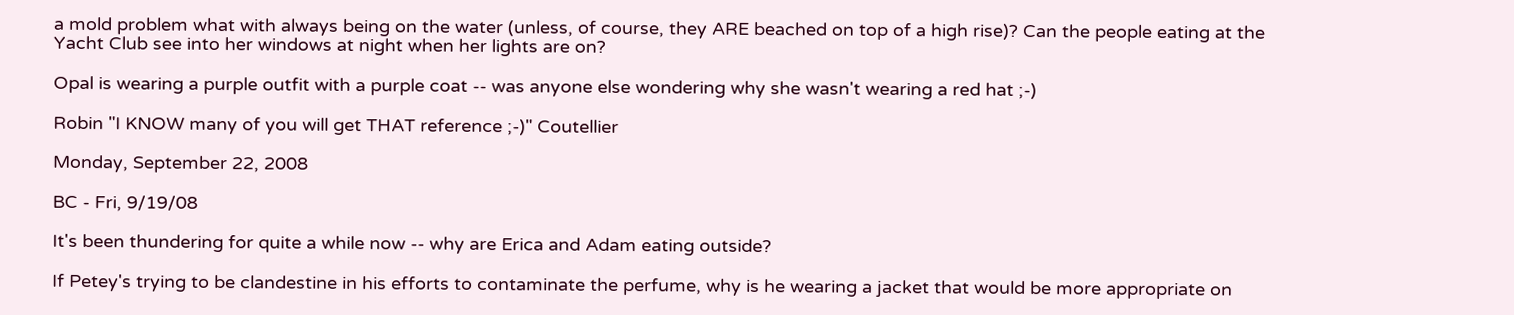a mold problem what with always being on the water (unless, of course, they ARE beached on top of a high rise)? Can the people eating at the Yacht Club see into her windows at night when her lights are on?

Opal is wearing a purple outfit with a purple coat -- was anyone else wondering why she wasn't wearing a red hat ;-)

Robin "I KNOW many of you will get THAT reference ;-)" Coutellier

Monday, September 22, 2008

BC - Fri, 9/19/08

It's been thundering for quite a while now -- why are Erica and Adam eating outside?

If Petey's trying to be clandestine in his efforts to contaminate the perfume, why is he wearing a jacket that would be more appropriate on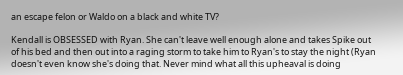an escape felon or Waldo on a black and white TV?

Kendall is OBSESSED with Ryan. She can't leave well enough alone and takes Spike out of his bed and then out into a raging storm to take him to Ryan's to stay the night (Ryan doesn't even know she's doing that. Never mind what all this upheaval is doing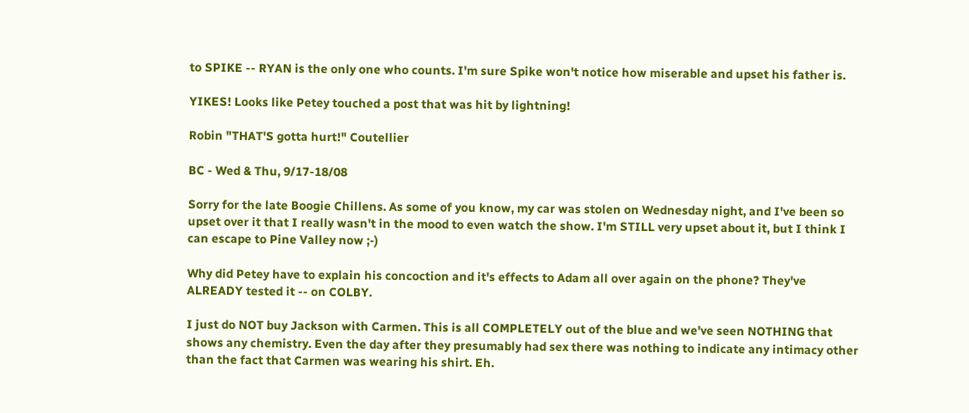to SPIKE -- RYAN is the only one who counts. I'm sure Spike won't notice how miserable and upset his father is.

YIKES! Looks like Petey touched a post that was hit by lightning!

Robin "THAT'S gotta hurt!" Coutellier

BC - Wed & Thu, 9/17-18/08

Sorry for the late Boogie Chillens. As some of you know, my car was stolen on Wednesday night, and I've been so upset over it that I really wasn't in the mood to even watch the show. I'm STILL very upset about it, but I think I can escape to Pine Valley now ;-)

Why did Petey have to explain his concoction and it's effects to Adam all over again on the phone? They've ALREADY tested it -- on COLBY.

I just do NOT buy Jackson with Carmen. This is all COMPLETELY out of the blue and we've seen NOTHING that shows any chemistry. Even the day after they presumably had sex there was nothing to indicate any intimacy other than the fact that Carmen was wearing his shirt. Eh.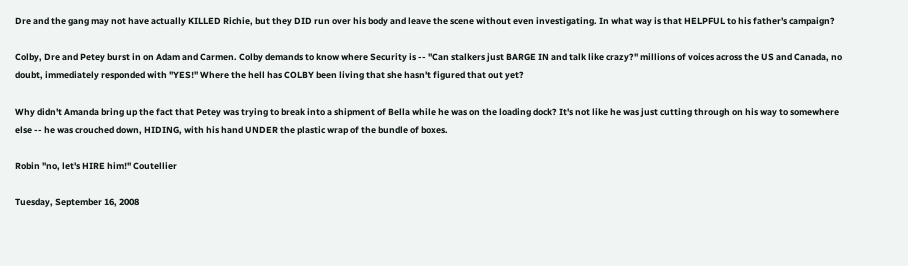Dre and the gang may not have actually KILLED Richie, but they DID run over his body and leave the scene without even investigating. In what way is that HELPFUL to his father's campaign?

Colby, Dre and Petey burst in on Adam and Carmen. Colby demands to know where Security is -- "Can stalkers just BARGE IN and talk like crazy?" millions of voices across the US and Canada, no doubt, immediately responded with "YES!" Where the hell has COLBY been living that she hasn't figured that out yet?

Why didn't Amanda bring up the fact that Petey was trying to break into a shipment of Bella while he was on the loading dock? It's not like he was just cutting through on his way to somewhere else -- he was crouched down, HIDING, with his hand UNDER the plastic wrap of the bundle of boxes.

Robin "no, let's HIRE him!" Coutellier

Tuesday, September 16, 2008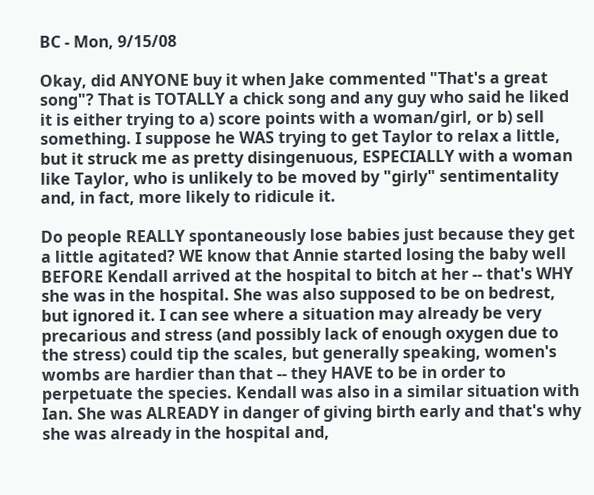BC - Mon, 9/15/08

Okay, did ANYONE buy it when Jake commented "That's a great song"? That is TOTALLY a chick song and any guy who said he liked it is either trying to a) score points with a woman/girl, or b) sell something. I suppose he WAS trying to get Taylor to relax a little, but it struck me as pretty disingenuous, ESPECIALLY with a woman like Taylor, who is unlikely to be moved by "girly" sentimentality and, in fact, more likely to ridicule it.

Do people REALLY spontaneously lose babies just because they get a little agitated? WE know that Annie started losing the baby well BEFORE Kendall arrived at the hospital to bitch at her -- that's WHY she was in the hospital. She was also supposed to be on bedrest, but ignored it. I can see where a situation may already be very precarious and stress (and possibly lack of enough oxygen due to the stress) could tip the scales, but generally speaking, women's wombs are hardier than that -- they HAVE to be in order to perpetuate the species. Kendall was also in a similar situation with Ian. She was ALREADY in danger of giving birth early and that's why she was already in the hospital and,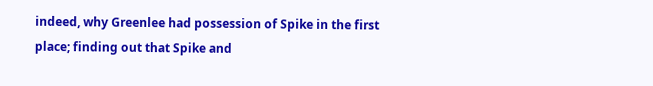indeed, why Greenlee had possession of Spike in the first place; finding out that Spike and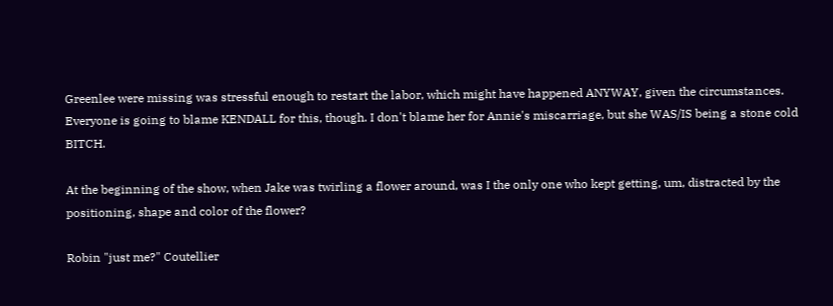Greenlee were missing was stressful enough to restart the labor, which might have happened ANYWAY, given the circumstances. Everyone is going to blame KENDALL for this, though. I don't blame her for Annie's miscarriage, but she WAS/IS being a stone cold BITCH.

At the beginning of the show, when Jake was twirling a flower around, was I the only one who kept getting, um, distracted by the positioning, shape and color of the flower?

Robin "just me?" Coutellier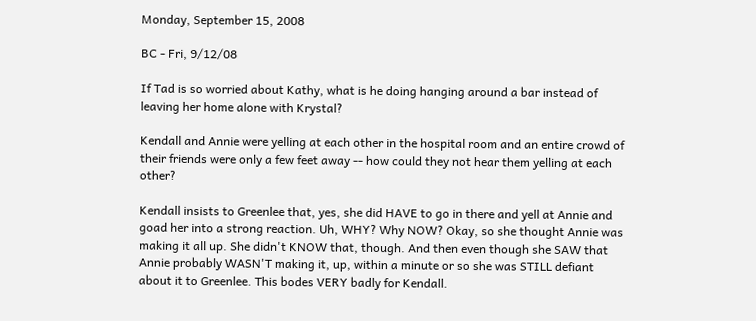Monday, September 15, 2008

BC - Fri, 9/12/08

If Tad is so worried about Kathy, what is he doing hanging around a bar instead of leaving her home alone with Krystal?

Kendall and Annie were yelling at each other in the hospital room and an entire crowd of their friends were only a few feet away -- how could they not hear them yelling at each other?

Kendall insists to Greenlee that, yes, she did HAVE to go in there and yell at Annie and goad her into a strong reaction. Uh, WHY? Why NOW? Okay, so she thought Annie was making it all up. She didn't KNOW that, though. And then even though she SAW that Annie probably WASN'T making it, up, within a minute or so she was STILL defiant about it to Greenlee. This bodes VERY badly for Kendall.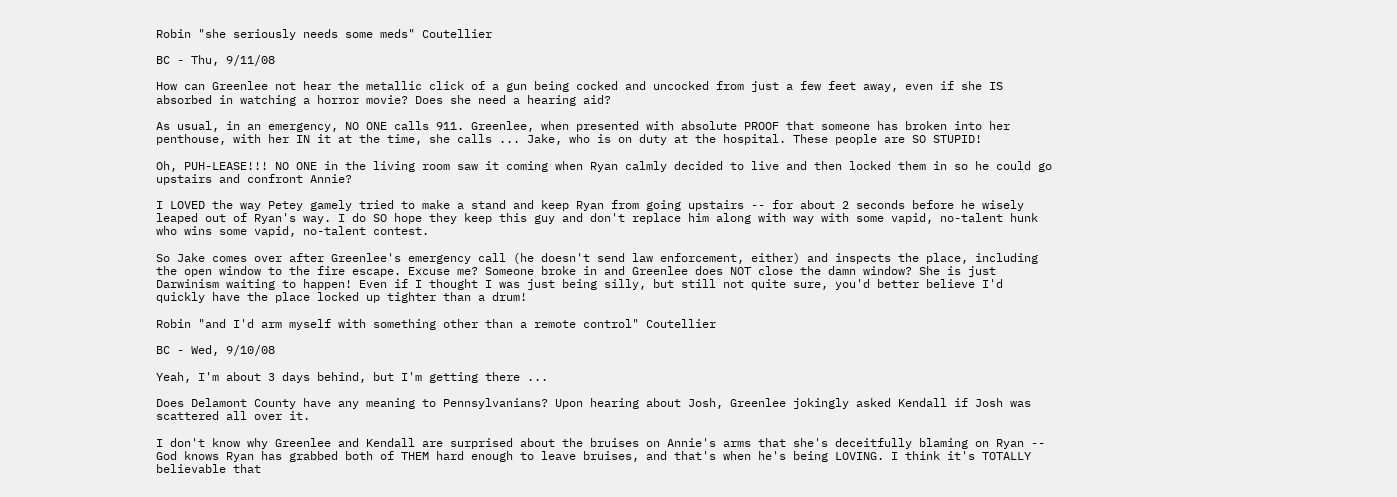Robin "she seriously needs some meds" Coutellier

BC - Thu, 9/11/08

How can Greenlee not hear the metallic click of a gun being cocked and uncocked from just a few feet away, even if she IS absorbed in watching a horror movie? Does she need a hearing aid?

As usual, in an emergency, NO ONE calls 911. Greenlee, when presented with absolute PROOF that someone has broken into her penthouse, with her IN it at the time, she calls ... Jake, who is on duty at the hospital. These people are SO STUPID!

Oh, PUH-LEASE!!! NO ONE in the living room saw it coming when Ryan calmly decided to live and then locked them in so he could go upstairs and confront Annie?

I LOVED the way Petey gamely tried to make a stand and keep Ryan from going upstairs -- for about 2 seconds before he wisely leaped out of Ryan's way. I do SO hope they keep this guy and don't replace him along with way with some vapid, no-talent hunk who wins some vapid, no-talent contest.

So Jake comes over after Greenlee's emergency call (he doesn't send law enforcement, either) and inspects the place, including the open window to the fire escape. Excuse me? Someone broke in and Greenlee does NOT close the damn window? She is just Darwinism waiting to happen! Even if I thought I was just being silly, but still not quite sure, you'd better believe I'd quickly have the place locked up tighter than a drum!

Robin "and I'd arm myself with something other than a remote control" Coutellier

BC - Wed, 9/10/08

Yeah, I'm about 3 days behind, but I'm getting there ...

Does Delamont County have any meaning to Pennsylvanians? Upon hearing about Josh, Greenlee jokingly asked Kendall if Josh was scattered all over it.

I don't know why Greenlee and Kendall are surprised about the bruises on Annie's arms that she's deceitfully blaming on Ryan -- God knows Ryan has grabbed both of THEM hard enough to leave bruises, and that's when he's being LOVING. I think it's TOTALLY believable that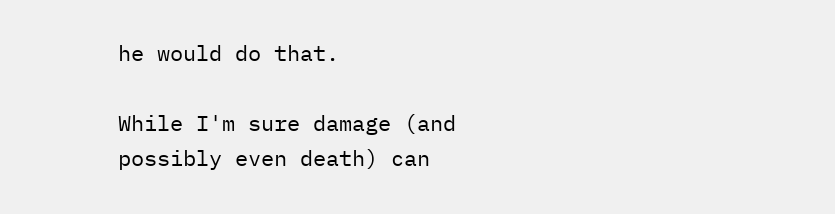he would do that.

While I'm sure damage (and possibly even death) can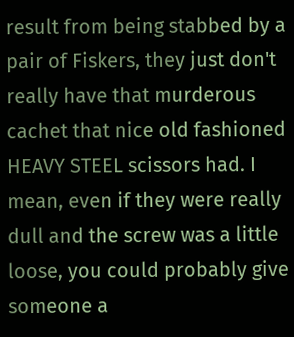result from being stabbed by a pair of Fiskers, they just don't really have that murderous cachet that nice old fashioned HEAVY STEEL scissors had. I mean, even if they were really dull and the screw was a little loose, you could probably give someone a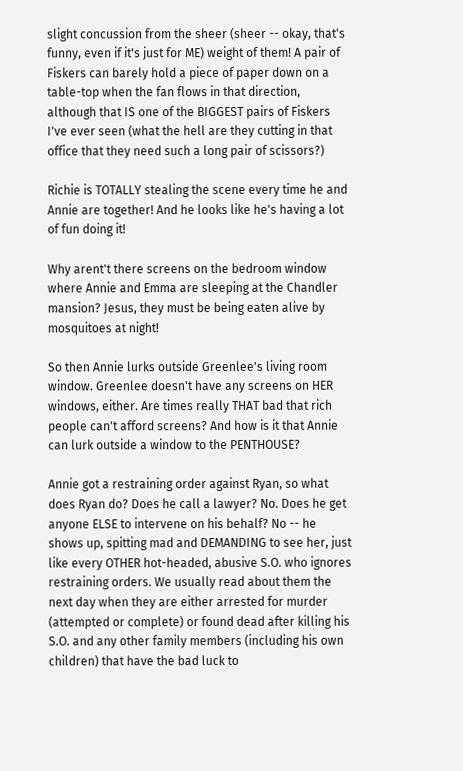slight concussion from the sheer (sheer -- okay, that's funny, even if it's just for ME) weight of them! A pair of Fiskers can barely hold a piece of paper down on a table-top when the fan flows in that direction, although that IS one of the BIGGEST pairs of Fiskers I've ever seen (what the hell are they cutting in that office that they need such a long pair of scissors?)

Richie is TOTALLY stealing the scene every time he and Annie are together! And he looks like he's having a lot of fun doing it!

Why arent't there screens on the bedroom window where Annie and Emma are sleeping at the Chandler mansion? Jesus, they must be being eaten alive by mosquitoes at night!

So then Annie lurks outside Greenlee's living room window. Greenlee doesn't have any screens on HER windows, either. Are times really THAT bad that rich people can't afford screens? And how is it that Annie can lurk outside a window to the PENTHOUSE?

Annie got a restraining order against Ryan, so what does Ryan do? Does he call a lawyer? No. Does he get anyone ELSE to intervene on his behalf? No -- he shows up, spitting mad and DEMANDING to see her, just like every OTHER hot-headed, abusive S.O. who ignores restraining orders. We usually read about them the next day when they are either arrested for murder (attempted or complete) or found dead after killing his S.O. and any other family members (including his own children) that have the bad luck to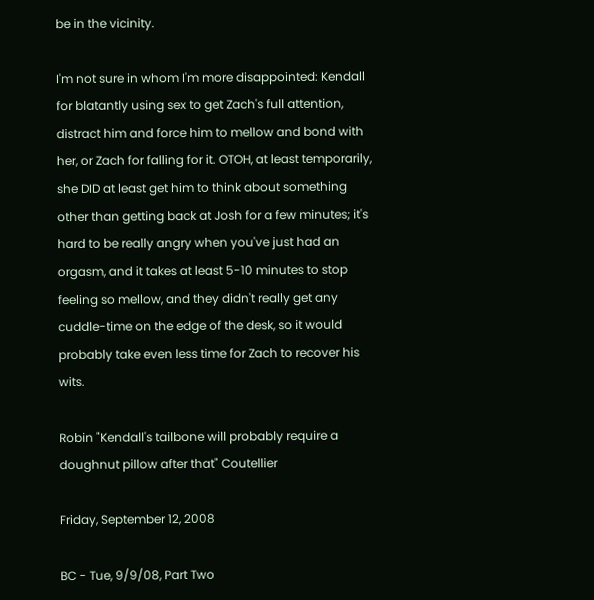be in the vicinity.

I'm not sure in whom I'm more disappointed: Kendall for blatantly using sex to get Zach's full attention, distract him and force him to mellow and bond with her, or Zach for falling for it. OTOH, at least temporarily, she DID at least get him to think about something other than getting back at Josh for a few minutes; it's hard to be really angry when you've just had an orgasm, and it takes at least 5-10 minutes to stop feeling so mellow, and they didn't really get any cuddle-time on the edge of the desk, so it would probably take even less time for Zach to recover his wits.

Robin "Kendall's tailbone will probably require a doughnut pillow after that" Coutellier

Friday, September 12, 2008

BC - Tue, 9/9/08, Part Two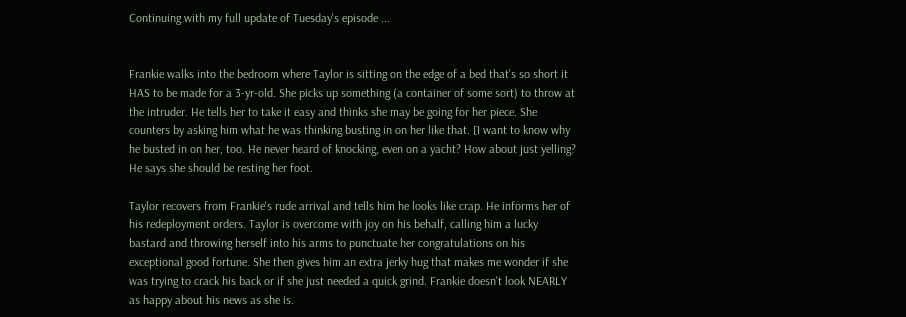Continuing with my full update of Tuesday's episode ...


Frankie walks into the bedroom where Taylor is sitting on the edge of a bed that's so short it HAS to be made for a 3-yr-old. She picks up something (a container of some sort) to throw at the intruder. He tells her to take it easy and thinks she may be going for her piece. She counters by asking him what he was thinking busting in on her like that. [I want to know why he busted in on her, too. He never heard of knocking, even on a yacht? How about just yelling? He says she should be resting her foot.

Taylor recovers from Frankie's rude arrival and tells him he looks like crap. He informs her of his redeployment orders. Taylor is overcome with joy on his behalf, calling him a lucky bastard and throwing herself into his arms to punctuate her congratulations on his exceptional good fortune. She then gives him an extra jerky hug that makes me wonder if she was trying to crack his back or if she just needed a quick grind. Frankie doesn't look NEARLY as happy about his news as she is.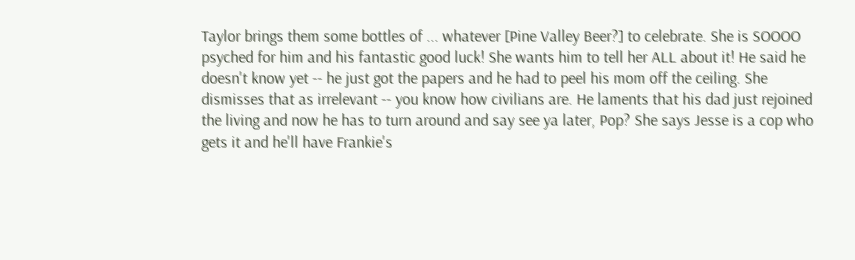Taylor brings them some bottles of ... whatever [Pine Valley Beer?] to celebrate. She is SOOOO psyched for him and his fantastic good luck! She wants him to tell her ALL about it! He said he doesn't know yet -- he just got the papers and he had to peel his mom off the ceiling. She dismisses that as irrelevant -- you know how civilians are. He laments that his dad just rejoined the living and now he has to turn around and say see ya later, Pop? She says Jesse is a cop who gets it and he'll have Frankie's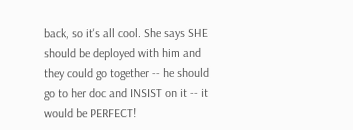back, so it's all cool. She says SHE should be deployed with him and they could go together -- he should go to her doc and INSIST on it -- it would be PERFECT!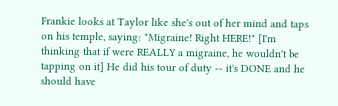Frankie looks at Taylor like she's out of her mind and taps on his temple, saying: "Migraine! Right HERE!" [I'm thinking that if were REALLY a migraine, he wouldn't be tapping on it] He did his tour of duty -- it's DONE and he should have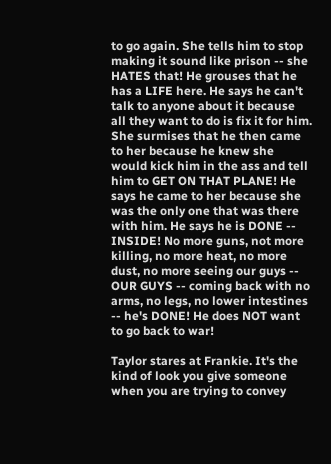to go again. She tells him to stop making it sound like prison -- she HATES that! He grouses that he has a LIFE here. He says he can't talk to anyone about it because all they want to do is fix it for him. She surmises that he then came to her because he knew she would kick him in the ass and tell him to GET ON THAT PLANE! He says he came to her because she was the only one that was there with him. He says he is DONE -- INSIDE! No more guns, not more killing, no more heat, no more dust, no more seeing our guys -- OUR GUYS -- coming back with no arms, no legs, no lower intestines -- he's DONE! He does NOT want to go back to war!

Taylor stares at Frankie. It's the kind of look you give someone when you are trying to convey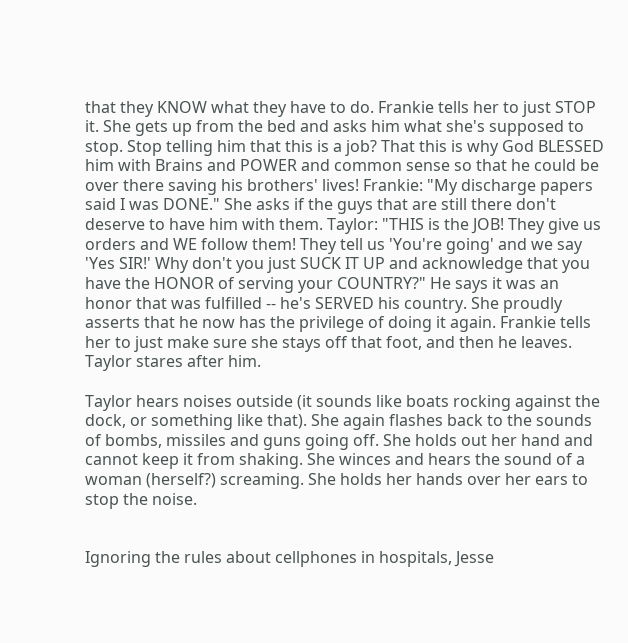that they KNOW what they have to do. Frankie tells her to just STOP it. She gets up from the bed and asks him what she's supposed to stop. Stop telling him that this is a job? That this is why God BLESSED him with Brains and POWER and common sense so that he could be over there saving his brothers' lives! Frankie: "My discharge papers said I was DONE." She asks if the guys that are still there don't deserve to have him with them. Taylor: "THIS is the JOB! They give us orders and WE follow them! They tell us 'You're going' and we say 'Yes SIR!' Why don't you just SUCK IT UP and acknowledge that you have the HONOR of serving your COUNTRY?" He says it was an honor that was fulfilled -- he's SERVED his country. She proudly asserts that he now has the privilege of doing it again. Frankie tells her to just make sure she stays off that foot, and then he leaves. Taylor stares after him.

Taylor hears noises outside (it sounds like boats rocking against the dock, or something like that). She again flashes back to the sounds of bombs, missiles and guns going off. She holds out her hand and cannot keep it from shaking. She winces and hears the sound of a woman (herself?) screaming. She holds her hands over her ears to stop the noise.


Ignoring the rules about cellphones in hospitals, Jesse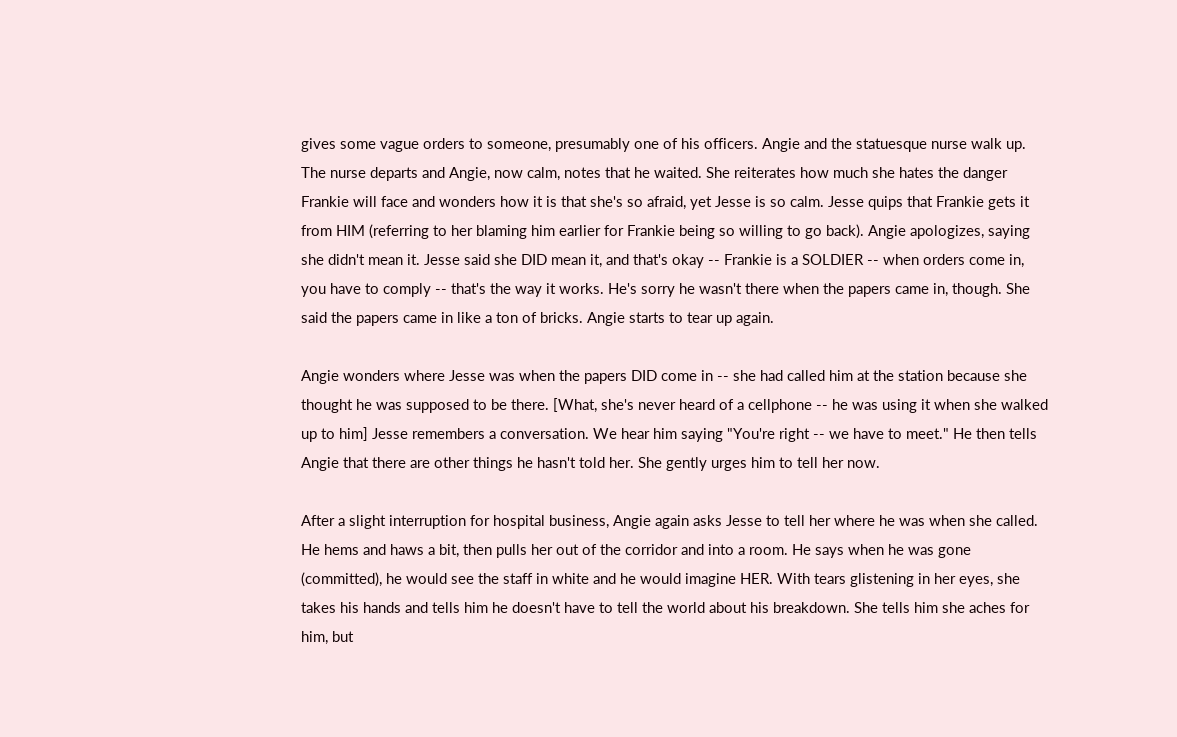gives some vague orders to someone, presumably one of his officers. Angie and the statuesque nurse walk up. The nurse departs and Angie, now calm, notes that he waited. She reiterates how much she hates the danger Frankie will face and wonders how it is that she's so afraid, yet Jesse is so calm. Jesse quips that Frankie gets it from HIM (referring to her blaming him earlier for Frankie being so willing to go back). Angie apologizes, saying she didn't mean it. Jesse said she DID mean it, and that's okay -- Frankie is a SOLDIER -- when orders come in, you have to comply -- that's the way it works. He's sorry he wasn't there when the papers came in, though. She said the papers came in like a ton of bricks. Angie starts to tear up again.

Angie wonders where Jesse was when the papers DID come in -- she had called him at the station because she thought he was supposed to be there. [What, she's never heard of a cellphone -- he was using it when she walked up to him] Jesse remembers a conversation. We hear him saying "You're right -- we have to meet." He then tells Angie that there are other things he hasn't told her. She gently urges him to tell her now.

After a slight interruption for hospital business, Angie again asks Jesse to tell her where he was when she called. He hems and haws a bit, then pulls her out of the corridor and into a room. He says when he was gone (committed), he would see the staff in white and he would imagine HER. With tears glistening in her eyes, she takes his hands and tells him he doesn't have to tell the world about his breakdown. She tells him she aches for him, but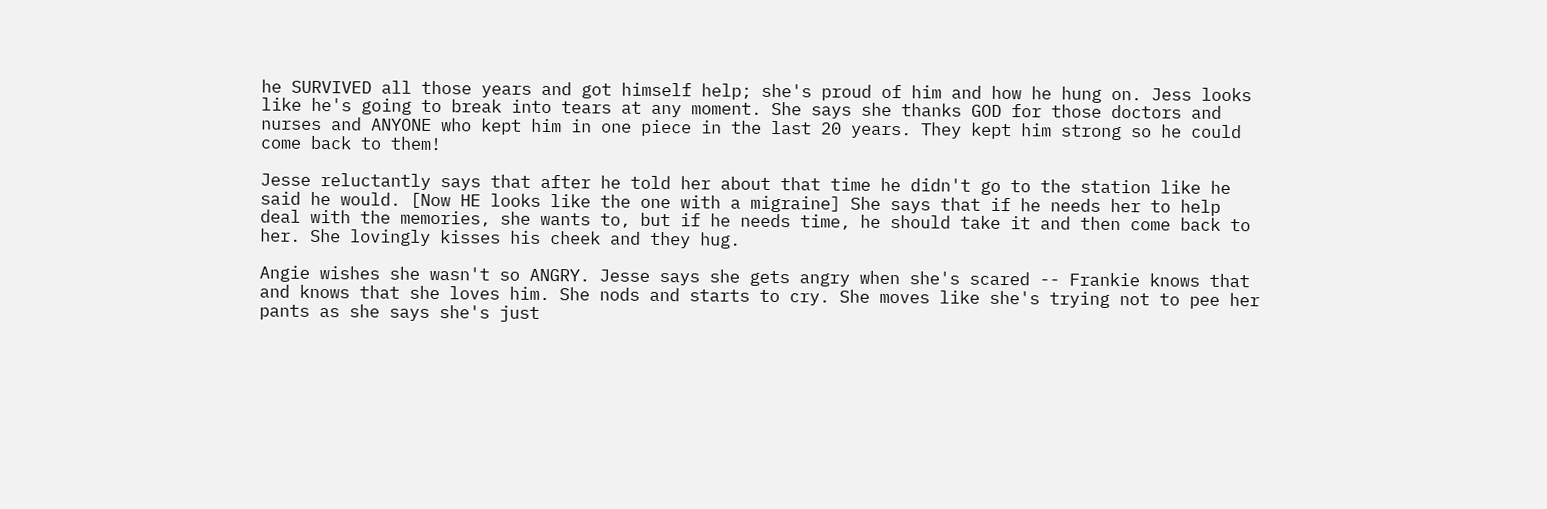he SURVIVED all those years and got himself help; she's proud of him and how he hung on. Jess looks like he's going to break into tears at any moment. She says she thanks GOD for those doctors and nurses and ANYONE who kept him in one piece in the last 20 years. They kept him strong so he could come back to them!

Jesse reluctantly says that after he told her about that time he didn't go to the station like he said he would. [Now HE looks like the one with a migraine] She says that if he needs her to help deal with the memories, she wants to, but if he needs time, he should take it and then come back to her. She lovingly kisses his cheek and they hug.

Angie wishes she wasn't so ANGRY. Jesse says she gets angry when she's scared -- Frankie knows that and knows that she loves him. She nods and starts to cry. She moves like she's trying not to pee her pants as she says she's just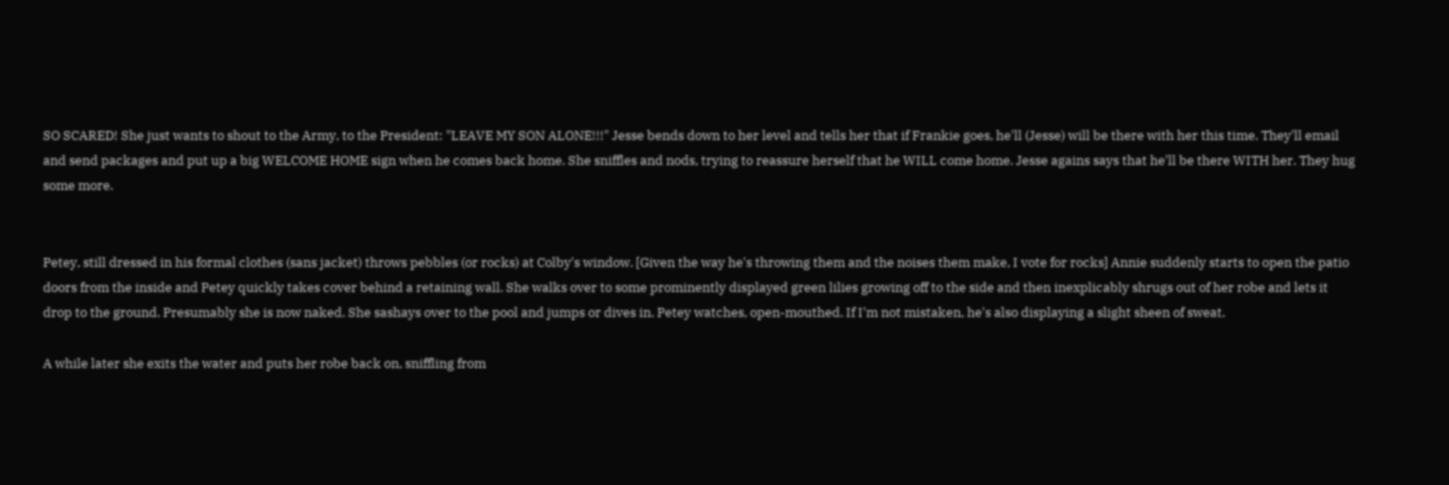SO SCARED! She just wants to shout to the Army, to the President: "LEAVE MY SON ALONE!!!" Jesse bends down to her level and tells her that if Frankie goes, he'll (Jesse) will be there with her this time. They'll email and send packages and put up a big WELCOME HOME sign when he comes back home. She sniffles and nods, trying to reassure herself that he WILL come home. Jesse agains says that he'll be there WITH her. They hug some more.


Petey, still dressed in his formal clothes (sans jacket) throws pebbles (or rocks) at Colby's window. [Given the way he's throwing them and the noises them make, I vote for rocks] Annie suddenly starts to open the patio doors from the inside and Petey quickly takes cover behind a retaining wall. She walks over to some prominently displayed green lilies growing off to the side and then inexplicably shrugs out of her robe and lets it drop to the ground. Presumably she is now naked. She sashays over to the pool and jumps or dives in. Petey watches, open-mouthed. If I'm not mistaken, he's also displaying a slight sheen of sweat.

A while later she exits the water and puts her robe back on, sniffling from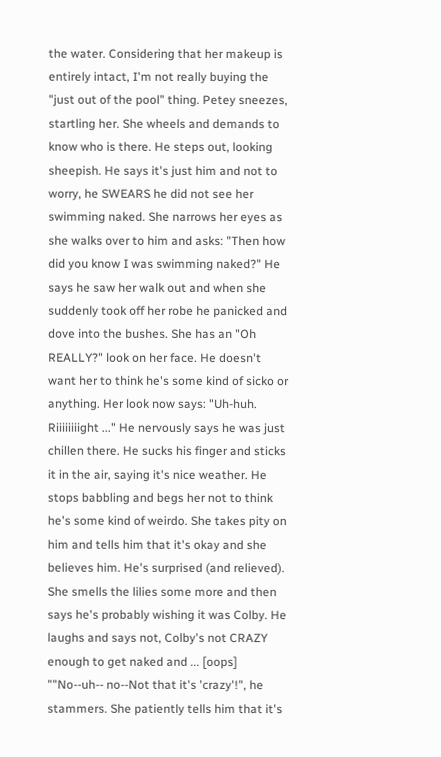the water. Considering that her makeup is entirely intact, I'm not really buying the "just out of the pool" thing. Petey sneezes, startling her. She wheels and demands to know who is there. He steps out, looking sheepish. He says it's just him and not to worry, he SWEARS he did not see her swimming naked. She narrows her eyes as she walks over to him and asks: "Then how did you know I was swimming naked?" He says he saw her walk out and when she suddenly took off her robe he panicked and dove into the bushes. She has an "Oh REALLY?" look on her face. He doesn't want her to think he's some kind of sicko or anything. Her look now says: "Uh-huh. Riiiiiiiight ..." He nervously says he was just chillen there. He sucks his finger and sticks it in the air, saying it's nice weather. He stops babbling and begs her not to think he's some kind of weirdo. She takes pity on him and tells him that it's okay and she believes him. He's surprised (and relieved). She smells the lilies some more and then says he's probably wishing it was Colby. He laughs and says not, Colby's not CRAZY enough to get naked and ... [oops] ""No--uh-- no--Not that it's 'crazy'!", he stammers. She patiently tells him that it's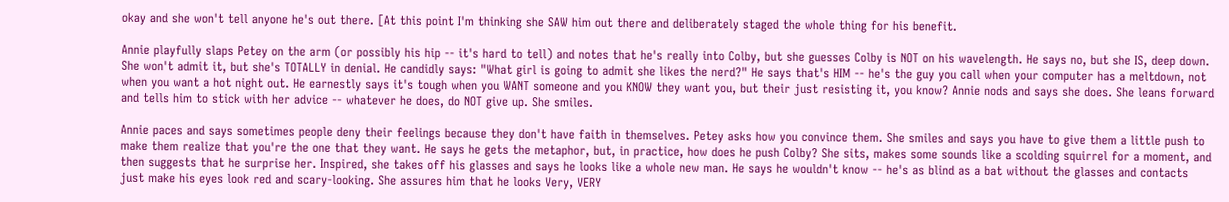okay and she won't tell anyone he's out there. [At this point I'm thinking she SAW him out there and deliberately staged the whole thing for his benefit.

Annie playfully slaps Petey on the arm (or possibly his hip -- it's hard to tell) and notes that he's really into Colby, but she guesses Colby is NOT on his wavelength. He says no, but she IS, deep down. She won't admit it, but she's TOTALLY in denial. He candidly says: "What girl is going to admit she likes the nerd?" He says that's HIM -- he's the guy you call when your computer has a meltdown, not when you want a hot night out. He earnestly says it's tough when you WANT someone and you KNOW they want you, but their just resisting it, you know? Annie nods and says she does. She leans forward and tells him to stick with her advice -- whatever he does, do NOT give up. She smiles.

Annie paces and says sometimes people deny their feelings because they don't have faith in themselves. Petey asks how you convince them. She smiles and says you have to give them a little push to make them realize that you're the one that they want. He says he gets the metaphor, but, in practice, how does he push Colby? She sits, makes some sounds like a scolding squirrel for a moment, and then suggests that he surprise her. Inspired, she takes off his glasses and says he looks like a whole new man. He says he wouldn't know -- he's as blind as a bat without the glasses and contacts just make his eyes look red and scary-looking. She assures him that he looks Very, VERY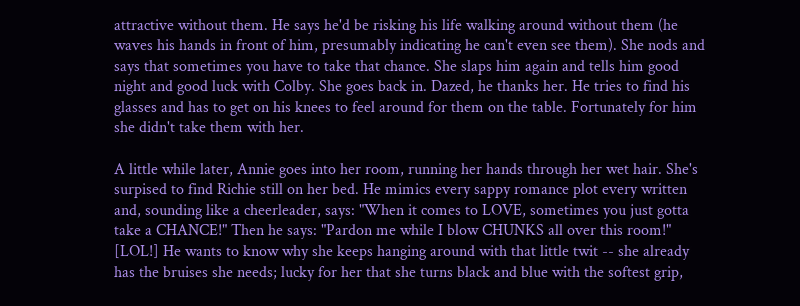attractive without them. He says he'd be risking his life walking around without them (he waves his hands in front of him, presumably indicating he can't even see them). She nods and says that sometimes you have to take that chance. She slaps him again and tells him good night and good luck with Colby. She goes back in. Dazed, he thanks her. He tries to find his glasses and has to get on his knees to feel around for them on the table. Fortunately for him she didn't take them with her.

A little while later, Annie goes into her room, running her hands through her wet hair. She's surpised to find Richie still on her bed. He mimics every sappy romance plot every written and, sounding like a cheerleader, says: "When it comes to LOVE, sometimes you just gotta take a CHANCE!" Then he says: "Pardon me while I blow CHUNKS all over this room!" [LOL!] He wants to know why she keeps hanging around with that little twit -- she already has the bruises she needs; lucky for her that she turns black and blue with the softest grip,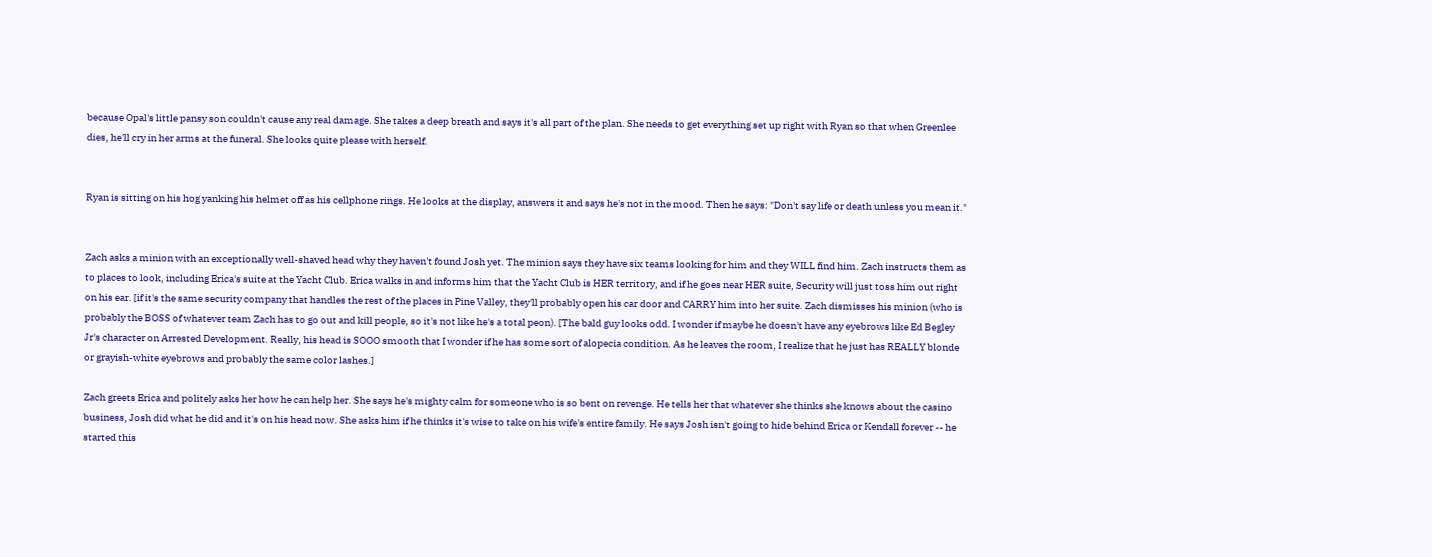because Opal's little pansy son couldn't cause any real damage. She takes a deep breath and says it's all part of the plan. She needs to get everything set up right with Ryan so that when Greenlee dies, he'll cry in her arms at the funeral. She looks quite please with herself.


Ryan is sitting on his hog yanking his helmet off as his cellphone rings. He looks at the display, answers it and says he's not in the mood. Then he says: "Don't say life or death unless you mean it."


Zach asks a minion with an exceptionally well-shaved head why they haven't found Josh yet. The minion says they have six teams looking for him and they WILL find him. Zach instructs them as to places to look, including Erica's suite at the Yacht Club. Erica walks in and informs him that the Yacht Club is HER territory, and if he goes near HER suite, Security will just toss him out right on his ear. [if it's the same security company that handles the rest of the places in Pine Valley, they'll probably open his car door and CARRY him into her suite. Zach dismisses his minion (who is probably the BOSS of whatever team Zach has to go out and kill people, so it's not like he's a total peon). [The bald guy looks odd. I wonder if maybe he doesn't have any eyebrows like Ed Begley Jr's character on Arrested Development. Really, his head is SOOO smooth that I wonder if he has some sort of alopecia condition. As he leaves the room, I realize that he just has REALLY blonde or grayish-white eyebrows and probably the same color lashes.]

Zach greets Erica and politely asks her how he can help her. She says he's mighty calm for someone who is so bent on revenge. He tells her that whatever she thinks she knows about the casino business, Josh did what he did and it's on his head now. She asks him if he thinks it's wise to take on his wife's entire family. He says Josh isn't going to hide behind Erica or Kendall forever -- he started this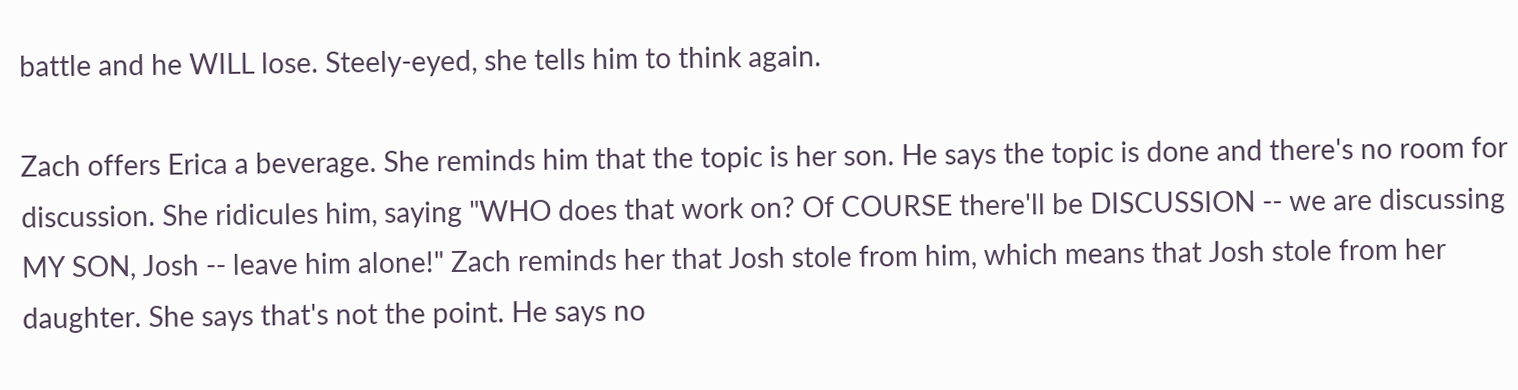battle and he WILL lose. Steely-eyed, she tells him to think again.

Zach offers Erica a beverage. She reminds him that the topic is her son. He says the topic is done and there's no room for discussion. She ridicules him, saying "WHO does that work on? Of COURSE there'll be DISCUSSION -- we are discussing MY SON, Josh -- leave him alone!" Zach reminds her that Josh stole from him, which means that Josh stole from her daughter. She says that's not the point. He says no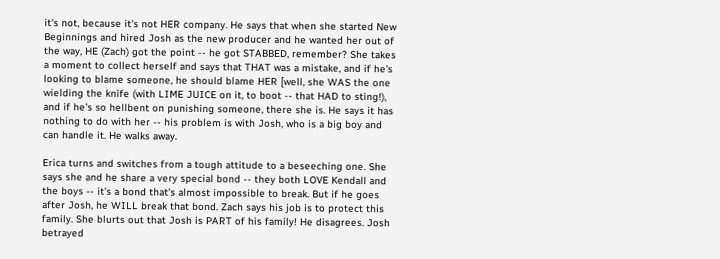it's not, because it's not HER company. He says that when she started New Beginnings and hired Josh as the new producer and he wanted her out of the way, HE (Zach) got the point -- he got STABBED, remember? She takes a moment to collect herself and says that THAT was a mistake, and if he's looking to blame someone, he should blame HER [well, she WAS the one wielding the knife (with LIME JUICE on it, to boot -- that HAD to sting!), and if he's so hellbent on punishing someone, there she is. He says it has nothing to do with her -- his problem is with Josh, who is a big boy and can handle it. He walks away.

Erica turns and switches from a tough attitude to a beseeching one. She says she and he share a very special bond -- they both LOVE Kendall and the boys -- it's a bond that's almost impossible to break. But if he goes after Josh, he WILL break that bond. Zach says his job is to protect this family. She blurts out that Josh is PART of his family! He disagrees. Josh betrayed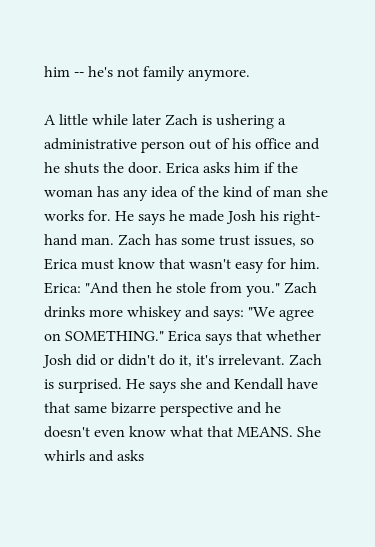him -- he's not family anymore.

A little while later Zach is ushering a administrative person out of his office and he shuts the door. Erica asks him if the woman has any idea of the kind of man she works for. He says he made Josh his right-hand man. Zach has some trust issues, so Erica must know that wasn't easy for him. Erica: "And then he stole from you." Zach drinks more whiskey and says: "We agree on SOMETHING." Erica says that whether Josh did or didn't do it, it's irrelevant. Zach is surprised. He says she and Kendall have that same bizarre perspective and he doesn't even know what that MEANS. She whirls and asks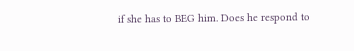if she has to BEG him. Does he respond to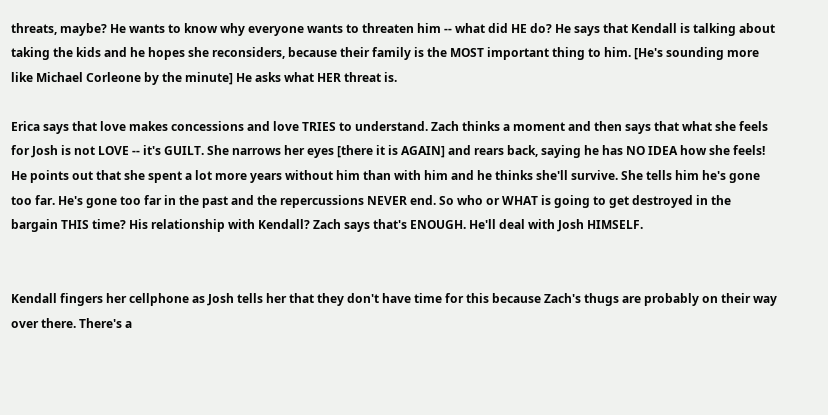threats, maybe? He wants to know why everyone wants to threaten him -- what did HE do? He says that Kendall is talking about taking the kids and he hopes she reconsiders, because their family is the MOST important thing to him. [He's sounding more like Michael Corleone by the minute] He asks what HER threat is.

Erica says that love makes concessions and love TRIES to understand. Zach thinks a moment and then says that what she feels for Josh is not LOVE -- it's GUILT. She narrows her eyes [there it is AGAIN] and rears back, saying he has NO IDEA how she feels! He points out that she spent a lot more years without him than with him and he thinks she'll survive. She tells him he's gone too far. He's gone too far in the past and the repercussions NEVER end. So who or WHAT is going to get destroyed in the bargain THIS time? His relationship with Kendall? Zach says that's ENOUGH. He'll deal with Josh HIMSELF.


Kendall fingers her cellphone as Josh tells her that they don't have time for this because Zach's thugs are probably on their way over there. There's a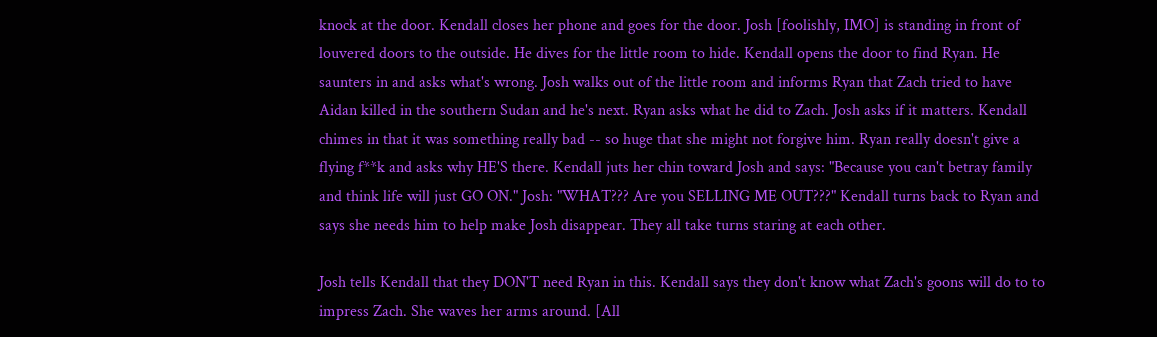knock at the door. Kendall closes her phone and goes for the door. Josh [foolishly, IMO] is standing in front of louvered doors to the outside. He dives for the little room to hide. Kendall opens the door to find Ryan. He saunters in and asks what's wrong. Josh walks out of the little room and informs Ryan that Zach tried to have Aidan killed in the southern Sudan and he's next. Ryan asks what he did to Zach. Josh asks if it matters. Kendall chimes in that it was something really bad -- so huge that she might not forgive him. Ryan really doesn't give a flying f**k and asks why HE'S there. Kendall juts her chin toward Josh and says: "Because you can't betray family and think life will just GO ON." Josh: "WHAT??? Are you SELLING ME OUT???" Kendall turns back to Ryan and says she needs him to help make Josh disappear. They all take turns staring at each other.

Josh tells Kendall that they DON'T need Ryan in this. Kendall says they don't know what Zach's goons will do to to impress Zach. She waves her arms around. [All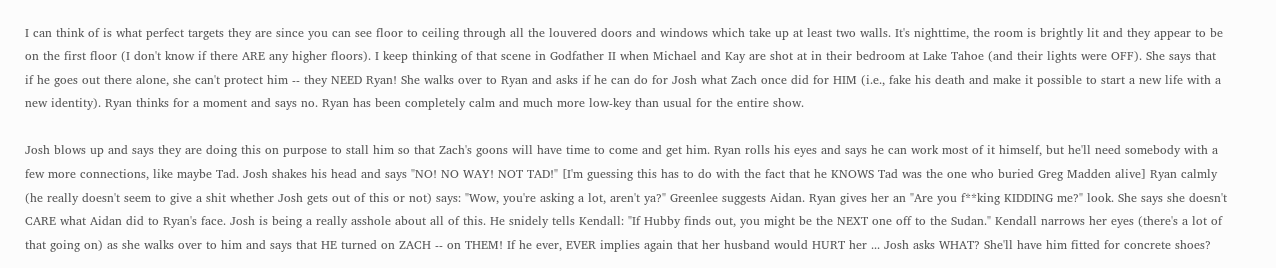I can think of is what perfect targets they are since you can see floor to ceiling through all the louvered doors and windows which take up at least two walls. It's nighttime, the room is brightly lit and they appear to be on the first floor (I don't know if there ARE any higher floors). I keep thinking of that scene in Godfather II when Michael and Kay are shot at in their bedroom at Lake Tahoe (and their lights were OFF). She says that if he goes out there alone, she can't protect him -- they NEED Ryan! She walks over to Ryan and asks if he can do for Josh what Zach once did for HIM (i.e., fake his death and make it possible to start a new life with a new identity). Ryan thinks for a moment and says no. Ryan has been completely calm and much more low-key than usual for the entire show.

Josh blows up and says they are doing this on purpose to stall him so that Zach's goons will have time to come and get him. Ryan rolls his eyes and says he can work most of it himself, but he'll need somebody with a few more connections, like maybe Tad. Josh shakes his head and says "NO! NO WAY! NOT TAD!" [I'm guessing this has to do with the fact that he KNOWS Tad was the one who buried Greg Madden alive] Ryan calmly (he really doesn't seem to give a shit whether Josh gets out of this or not) says: "Wow, you're asking a lot, aren't ya?" Greenlee suggests Aidan. Ryan gives her an "Are you f**king KIDDING me?" look. She says she doesn't CARE what Aidan did to Ryan's face. Josh is being a really asshole about all of this. He snidely tells Kendall: "If Hubby finds out, you might be the NEXT one off to the Sudan." Kendall narrows her eyes (there's a lot of that going on) as she walks over to him and says that HE turned on ZACH -- on THEM! If he ever, EVER implies again that her husband would HURT her ... Josh asks WHAT? She'll have him fitted for concrete shoes?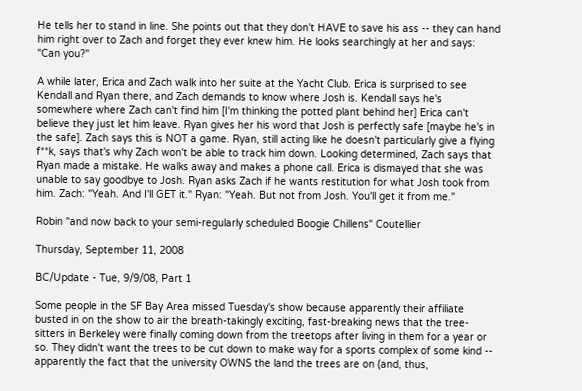He tells her to stand in line. She points out that they don't HAVE to save his ass -- they can hand him right over to Zach and forget they ever knew him. He looks searchingly at her and says: "Can you?"

A while later, Erica and Zach walk into her suite at the Yacht Club. Erica is surprised to see Kendall and Ryan there, and Zach demands to know where Josh is. Kendall says he's somewhere where Zach can't find him [I'm thinking the potted plant behind her] Erica can't believe they just let him leave. Ryan gives her his word that Josh is perfectly safe [maybe he's in the safe]. Zach says this is NOT a game. Ryan, still acting like he doesn't particularly give a flying f**k, says that's why Zach won't be able to track him down. Looking determined, Zach says that Ryan made a mistake. He walks away and makes a phone call. Erica is dismayed that she was unable to say goodbye to Josh. Ryan asks Zach if he wants restitution for what Josh took from him. Zach: "Yeah. And I'll GET it." Ryan: "Yeah. But not from Josh. You'll get it from me."

Robin "and now back to your semi-regularly scheduled Boogie Chillens" Coutellier

Thursday, September 11, 2008

BC/Update - Tue, 9/9/08, Part 1

Some people in the SF Bay Area missed Tuesday's show because apparently their affiliate busted in on the show to air the breath-takingly exciting, fast-breaking news that the tree-sitters in Berkeley were finally coming down from the treetops after living in them for a year or so. They didn't want the trees to be cut down to make way for a sports complex of some kind -- apparently the fact that the university OWNS the land the trees are on (and, thus,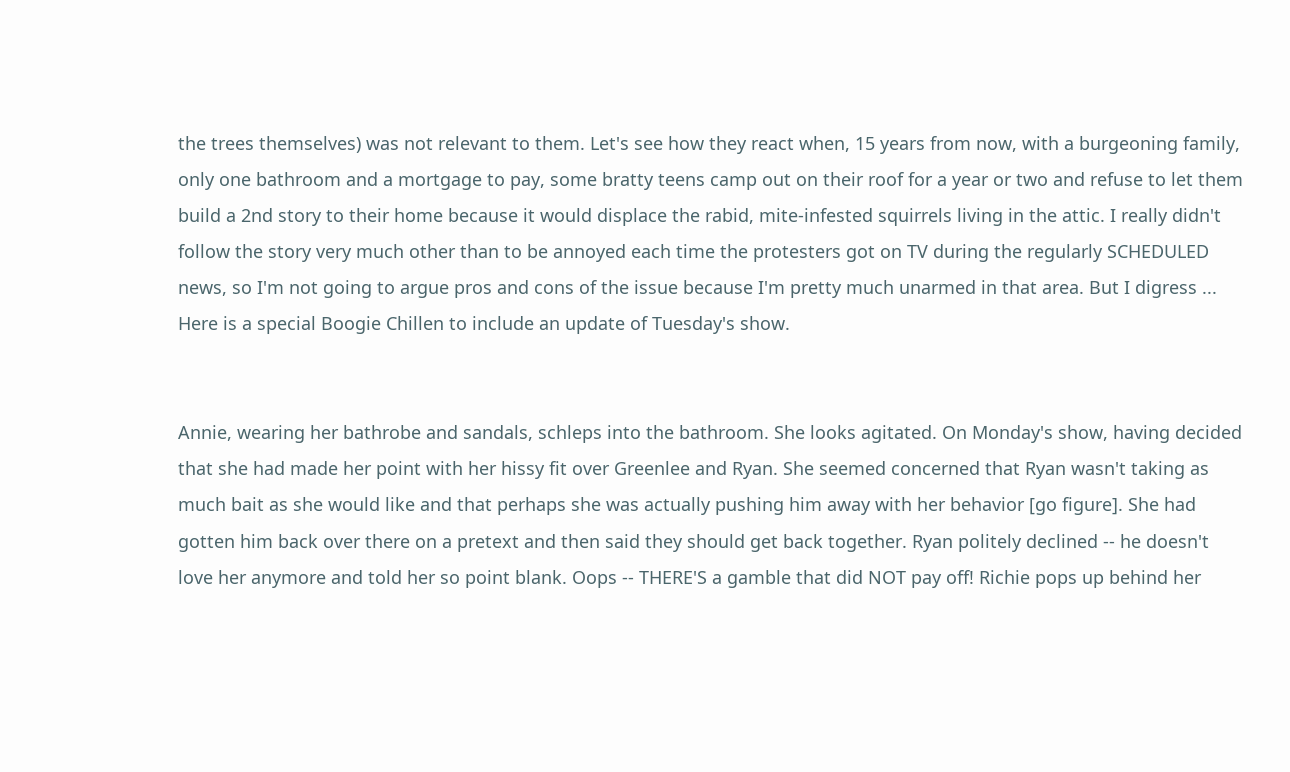the trees themselves) was not relevant to them. Let's see how they react when, 15 years from now, with a burgeoning family, only one bathroom and a mortgage to pay, some bratty teens camp out on their roof for a year or two and refuse to let them build a 2nd story to their home because it would displace the rabid, mite-infested squirrels living in the attic. I really didn't follow the story very much other than to be annoyed each time the protesters got on TV during the regularly SCHEDULED news, so I'm not going to argue pros and cons of the issue because I'm pretty much unarmed in that area. But I digress ... Here is a special Boogie Chillen to include an update of Tuesday's show.


Annie, wearing her bathrobe and sandals, schleps into the bathroom. She looks agitated. On Monday's show, having decided that she had made her point with her hissy fit over Greenlee and Ryan. She seemed concerned that Ryan wasn't taking as much bait as she would like and that perhaps she was actually pushing him away with her behavior [go figure]. She had gotten him back over there on a pretext and then said they should get back together. Ryan politely declined -- he doesn't love her anymore and told her so point blank. Oops -- THERE'S a gamble that did NOT pay off! Richie pops up behind her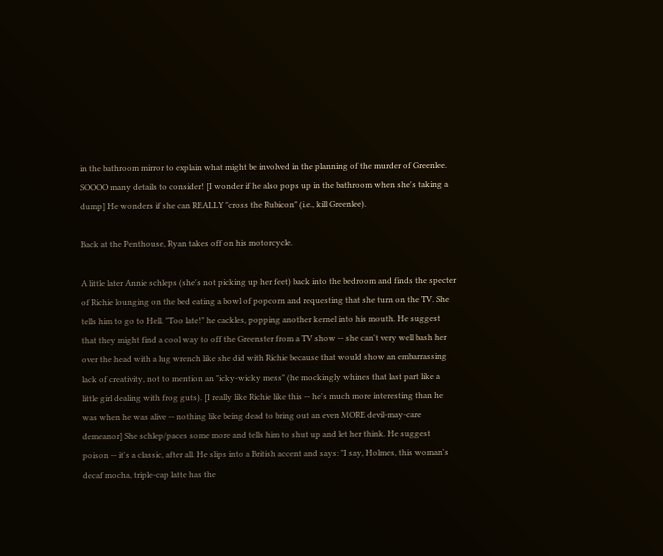in the bathroom mirror to explain what might be involved in the planning of the murder of Greenlee. SOOOO many details to consider! [I wonder if he also pops up in the bathroom when she's taking a dump] He wonders if she can REALLY "cross the Rubicon" (i.e., kill Greenlee).

Back at the Penthouse, Ryan takes off on his motorcycle.

A little later Annie schleps (she's not picking up her feet) back into the bedroom and finds the specter of Richie lounging on the bed eating a bowl of popcorn and requesting that she turn on the TV. She tells him to go to Hell. "Too late!" he cackles, popping another kernel into his mouth. He suggest that they might find a cool way to off the Greenster from a TV show -- she can't very well bash her over the head with a lug wrench like she did with Richie because that would show an embarrassing lack of creativity, not to mention an "icky-wicky mess" (he mockingly whines that last part like a little girl dealing with frog guts). [I really like Richie like this -- he's much more interesting than he was when he was alive -- nothing like being dead to bring out an even MORE devil-may-care demeanor] She schlep/paces some more and tells him to shut up and let her think. He suggest poison -- it's a classic, after all. He slips into a British accent and says: "I say, Holmes, this woman's decaf mocha, triple-cap latte has the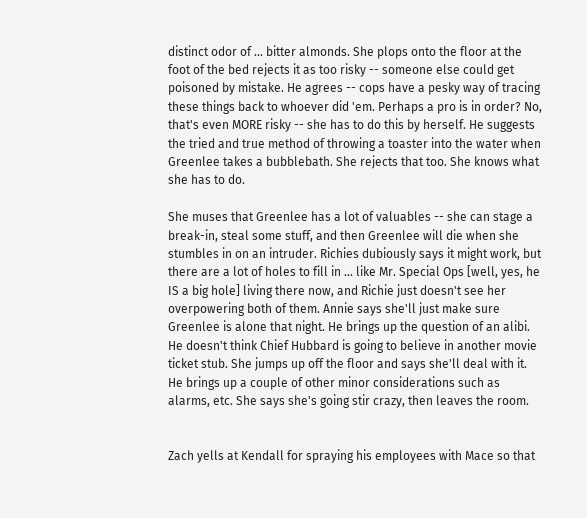distinct odor of ... bitter almonds. She plops onto the floor at the foot of the bed rejects it as too risky -- someone else could get poisoned by mistake. He agrees -- cops have a pesky way of tracing these things back to whoever did 'em. Perhaps a pro is in order? No, that's even MORE risky -- she has to do this by herself. He suggests the tried and true method of throwing a toaster into the water when Greenlee takes a bubblebath. She rejects that too. She knows what she has to do.

She muses that Greenlee has a lot of valuables -- she can stage a break-in, steal some stuff, and then Greenlee will die when she stumbles in on an intruder. Richies dubiously says it might work, but there are a lot of holes to fill in ... like Mr. Special Ops [well, yes, he IS a big hole] living there now, and Richie just doesn't see her overpowering both of them. Annie says she'll just make sure Greenlee is alone that night. He brings up the question of an alibi. He doesn't think Chief Hubbard is going to believe in another movie ticket stub. She jumps up off the floor and says she'll deal with it. He brings up a couple of other minor considerations such as alarms, etc. She says she's going stir crazy, then leaves the room.


Zach yells at Kendall for spraying his employees with Mace so that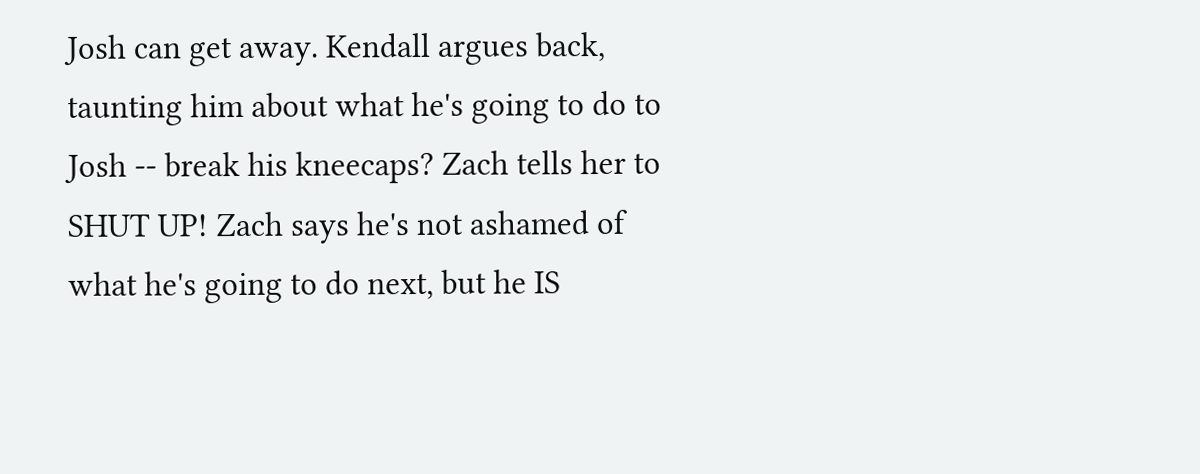Josh can get away. Kendall argues back, taunting him about what he's going to do to Josh -- break his kneecaps? Zach tells her to SHUT UP! Zach says he's not ashamed of what he's going to do next, but he IS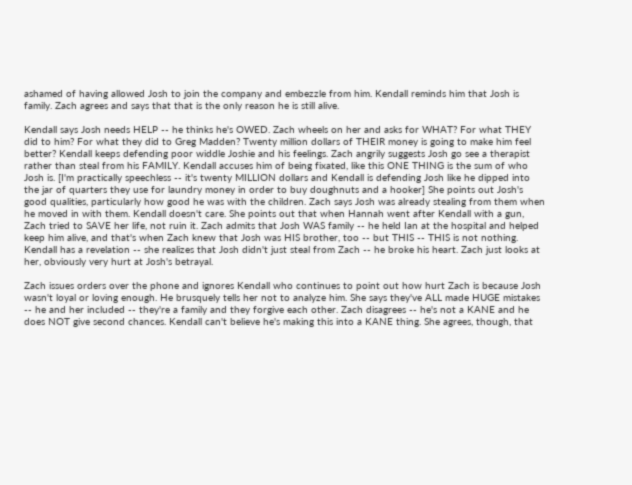ashamed of having allowed Josh to join the company and embezzle from him. Kendall reminds him that Josh is family. Zach agrees and says that that is the only reason he is still alive.

Kendall says Josh needs HELP -- he thinks he's OWED. Zach wheels on her and asks for WHAT? For what THEY did to him? For what they did to Greg Madden? Twenty million dollars of THEIR money is going to make him feel better? Kendall keeps defending poor widdle Joshie and his feelings. Zach angrily suggests Josh go see a therapist rather than steal from his FAMILY. Kendall accuses him of being fixated, like this ONE THING is the sum of who Josh is. [I'm practically speechless -- it's twenty MILLION dollars and Kendall is defending Josh like he dipped into the jar of quarters they use for laundry money in order to buy doughnuts and a hooker] She points out Josh's good qualities, particularly how good he was with the children. Zach says Josh was already stealing from them when he moved in with them. Kendall doesn't care. She points out that when Hannah went after Kendall with a gun, Zach tried to SAVE her life, not ruin it. Zach admits that Josh WAS family -- he held Ian at the hospital and helped keep him alive, and that's when Zach knew that Josh was HIS brother, too -- but THIS -- THIS is not nothing. Kendall has a revelation -- she realizes that Josh didn't just steal from Zach -- he broke his heart. Zach just looks at her, obviously very hurt at Josh's betrayal.

Zach issues orders over the phone and ignores Kendall who continues to point out how hurt Zach is because Josh wasn't loyal or loving enough. He brusquely tells her not to analyze him. She says they've ALL made HUGE mistakes -- he and her included -- they're a family and they forgive each other. Zach disagrees -- he's not a KANE and he does NOT give second chances. Kendall can't believe he's making this into a KANE thing. She agrees, though, that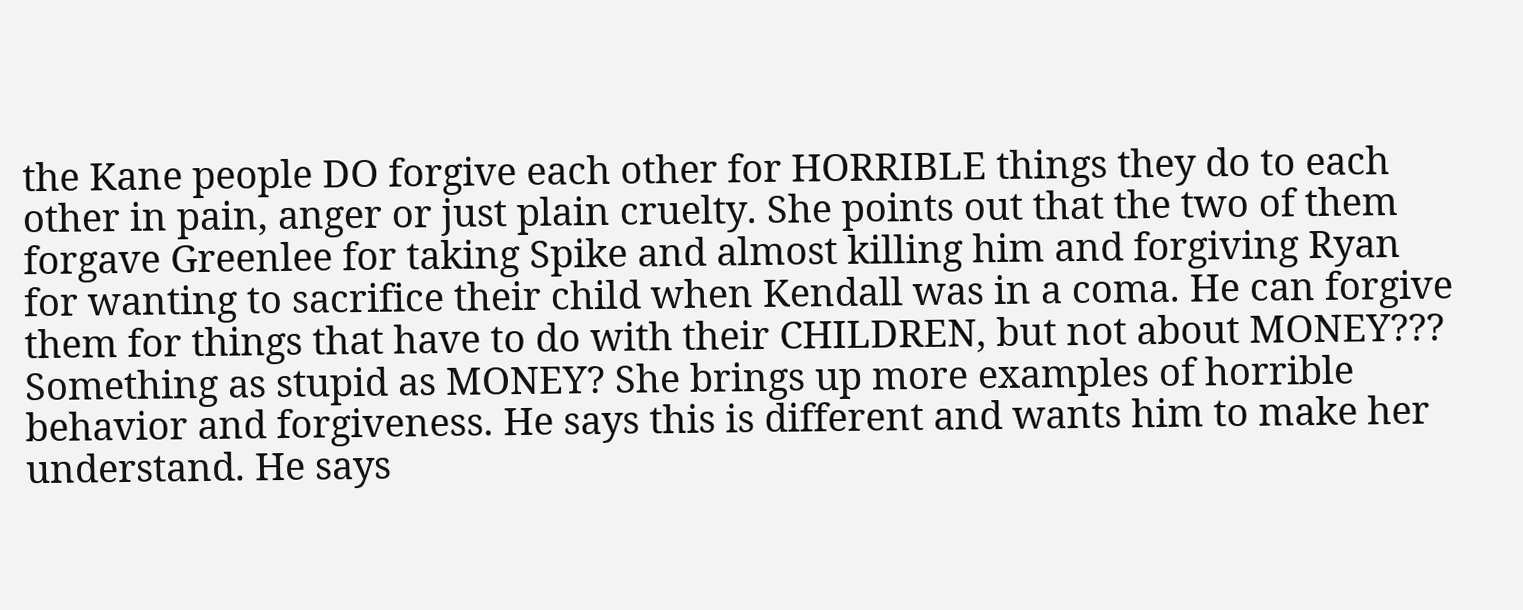the Kane people DO forgive each other for HORRIBLE things they do to each other in pain, anger or just plain cruelty. She points out that the two of them forgave Greenlee for taking Spike and almost killing him and forgiving Ryan for wanting to sacrifice their child when Kendall was in a coma. He can forgive them for things that have to do with their CHILDREN, but not about MONEY??? Something as stupid as MONEY? She brings up more examples of horrible behavior and forgiveness. He says this is different and wants him to make her understand. He says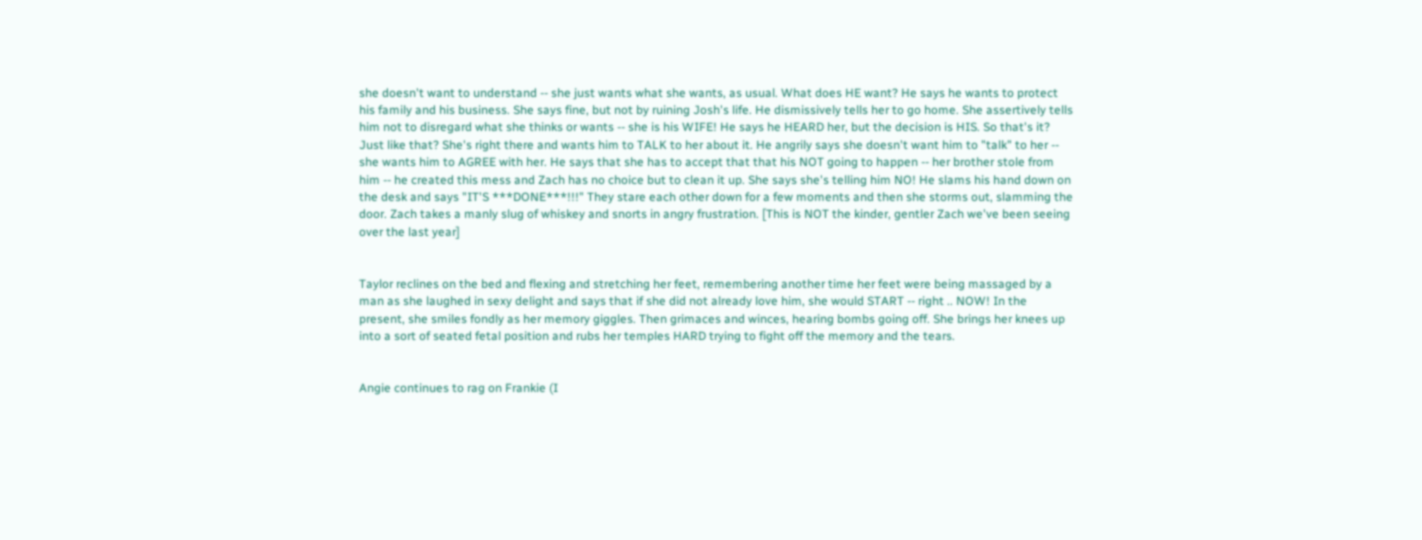she doesn't want to understand -- she just wants what she wants, as usual. What does HE want? He says he wants to protect his family and his business. She says fine, but not by ruining Josh's life. He dismissively tells her to go home. She assertively tells him not to disregard what she thinks or wants -- she is his WIFE! He says he HEARD her, but the decision is HIS. So that's it? Just like that? She's right there and wants him to TALK to her about it. He angrily says she doesn't want him to "talk" to her -- she wants him to AGREE with her. He says that she has to accept that that his NOT going to happen -- her brother stole from him -- he created this mess and Zach has no choice but to clean it up. She says she's telling him NO! He slams his hand down on the desk and says "IT'S ***DONE***!!!" They stare each other down for a few moments and then she storms out, slamming the door. Zach takes a manly slug of whiskey and snorts in angry frustration. [This is NOT the kinder, gentler Zach we've been seeing over the last year]


Taylor reclines on the bed and flexing and stretching her feet, remembering another time her feet were being massaged by a man as she laughed in sexy delight and says that if she did not already love him, she would START -- right .. NOW! In the present, she smiles fondly as her memory giggles. Then grimaces and winces, hearing bombs going off. She brings her knees up into a sort of seated fetal position and rubs her temples HARD trying to fight off the memory and the tears.


Angie continues to rag on Frankie (I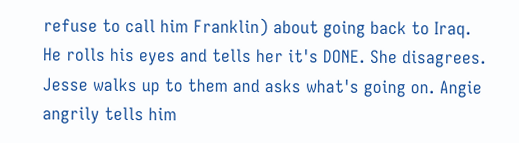refuse to call him Franklin) about going back to Iraq. He rolls his eyes and tells her it's DONE. She disagrees. Jesse walks up to them and asks what's going on. Angie angrily tells him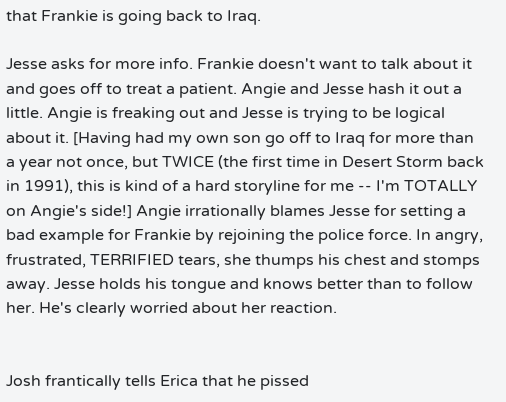that Frankie is going back to Iraq.

Jesse asks for more info. Frankie doesn't want to talk about it and goes off to treat a patient. Angie and Jesse hash it out a little. Angie is freaking out and Jesse is trying to be logical about it. [Having had my own son go off to Iraq for more than a year not once, but TWICE (the first time in Desert Storm back in 1991), this is kind of a hard storyline for me -- I'm TOTALLY on Angie's side!] Angie irrationally blames Jesse for setting a bad example for Frankie by rejoining the police force. In angry, frustrated, TERRIFIED tears, she thumps his chest and stomps away. Jesse holds his tongue and knows better than to follow her. He's clearly worried about her reaction.


Josh frantically tells Erica that he pissed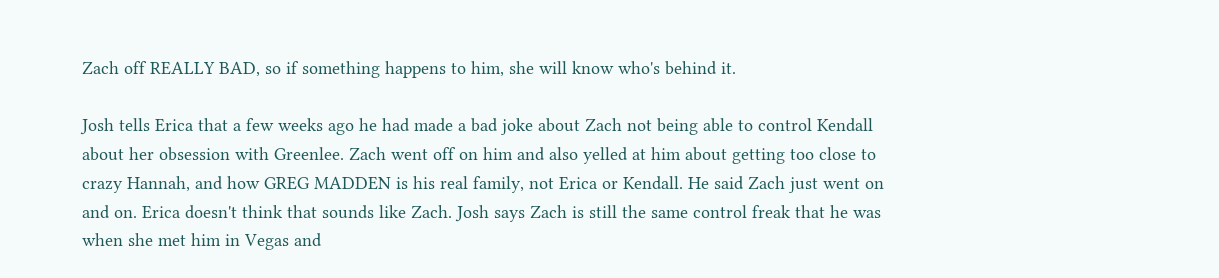Zach off REALLY BAD, so if something happens to him, she will know who's behind it.

Josh tells Erica that a few weeks ago he had made a bad joke about Zach not being able to control Kendall about her obsession with Greenlee. Zach went off on him and also yelled at him about getting too close to crazy Hannah, and how GREG MADDEN is his real family, not Erica or Kendall. He said Zach just went on and on. Erica doesn't think that sounds like Zach. Josh says Zach is still the same control freak that he was when she met him in Vegas and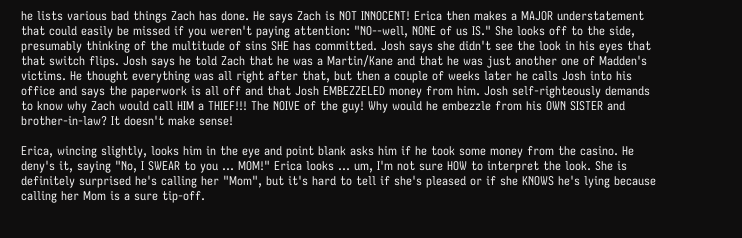he lists various bad things Zach has done. He says Zach is NOT INNOCENT! Erica then makes a MAJOR understatement that could easily be missed if you weren't paying attention: "NO--well, NONE of us IS." She looks off to the side, presumably thinking of the multitude of sins SHE has committed. Josh says she didn't see the look in his eyes that that switch flips. Josh says he told Zach that he was a Martin/Kane and that he was just another one of Madden's victims. He thought everything was all right after that, but then a couple of weeks later he calls Josh into his office and says the paperwork is all off and that Josh EMBEZZELED money from him. Josh self-righteously demands to know why Zach would call HIM a THIEF!!! The NOIVE of the guy! Why would he embezzle from his OWN SISTER and brother-in-law? It doesn't make sense!

Erica, wincing slightly, looks him in the eye and point blank asks him if he took some money from the casino. He deny's it, saying "No, I SWEAR to you ... MOM!" Erica looks ... um, I'm not sure HOW to interpret the look. She is definitely surprised he's calling her "Mom", but it's hard to tell if she's pleased or if she KNOWS he's lying because calling her Mom is a sure tip-off.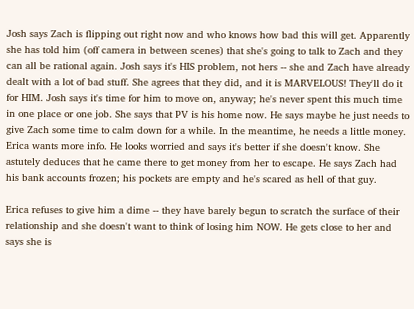Josh says Zach is flipping out right now and who knows how bad this will get. Apparently she has told him (off camera in between scenes) that she's going to talk to Zach and they can all be rational again. Josh says it's HIS problem, not hers -- she and Zach have already dealt with a lot of bad stuff. She agrees that they did, and it is MARVELOUS! They'll do it for HIM. Josh says it's time for him to move on, anyway; he's never spent this much time in one place or one job. She says that PV is his home now. He says maybe he just needs to give Zach some time to calm down for a while. In the meantime, he needs a little money. Erica wants more info. He looks worried and says it's better if she doesn't know. She astutely deduces that he came there to get money from her to escape. He says Zach had his bank accounts frozen; his pockets are empty and he's scared as hell of that guy.

Erica refuses to give him a dime -- they have barely begun to scratch the surface of their relationship and she doesn't want to think of losing him NOW. He gets close to her and says she is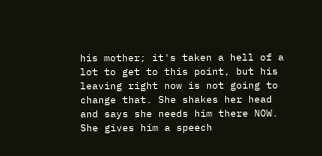his mother; it's taken a hell of a lot to get to this point, but his leaving right now is not going to change that. She shakes her head and says she needs him there NOW. She gives him a speech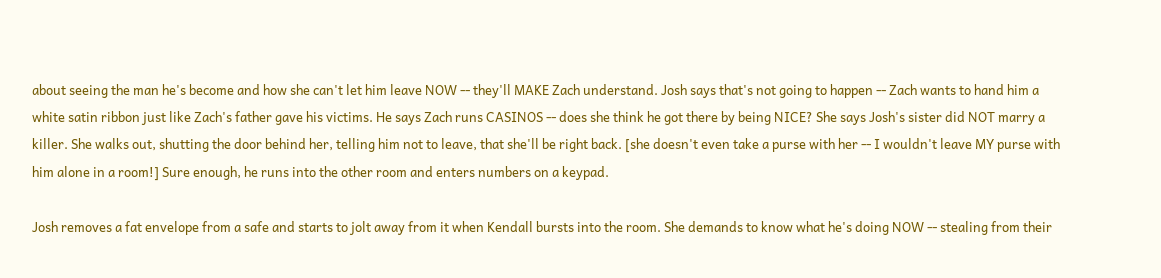about seeing the man he's become and how she can't let him leave NOW -- they'll MAKE Zach understand. Josh says that's not going to happen -- Zach wants to hand him a white satin ribbon just like Zach's father gave his victims. He says Zach runs CASINOS -- does she think he got there by being NICE? She says Josh's sister did NOT marry a killer. She walks out, shutting the door behind her, telling him not to leave, that she'll be right back. [she doesn't even take a purse with her -- I wouldn't leave MY purse with him alone in a room!] Sure enough, he runs into the other room and enters numbers on a keypad.

Josh removes a fat envelope from a safe and starts to jolt away from it when Kendall bursts into the room. She demands to know what he's doing NOW -- stealing from their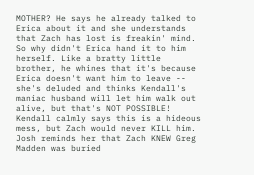MOTHER? He says he already talked to Erica about it and she understands that Zach has lost is freakin' mind. So why didn't Erica hand it to him herself. Like a bratty little brother, he whines that it's because Erica doesn't want him to leave -- she's deluded and thinks Kendall's maniac husband will let him walk out alive, but that's NOT POSSIBLE! Kendall calmly says this is a hideous mess, but Zach would never KILL him. Josh reminds her that Zach KNEW Greg Madden was buried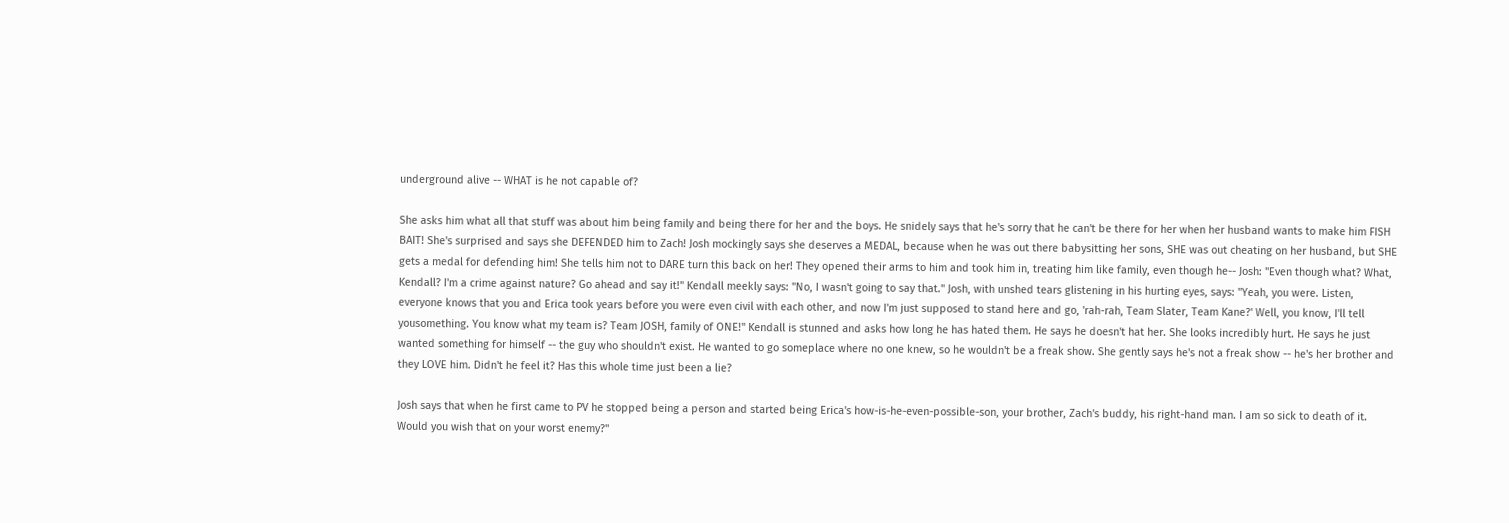underground alive -- WHAT is he not capable of?

She asks him what all that stuff was about him being family and being there for her and the boys. He snidely says that he's sorry that he can't be there for her when her husband wants to make him FISH BAIT! She's surprised and says she DEFENDED him to Zach! Josh mockingly says she deserves a MEDAL, because when he was out there babysitting her sons, SHE was out cheating on her husband, but SHE gets a medal for defending him! She tells him not to DARE turn this back on her! They opened their arms to him and took him in, treating him like family, even though he-- Josh: "Even though what? What, Kendall? I'm a crime against nature? Go ahead and say it!" Kendall meekly says: "No, I wasn't going to say that." Josh, with unshed tears glistening in his hurting eyes, says: "Yeah, you were. Listen, everyone knows that you and Erica took years before you were even civil with each other, and now I'm just supposed to stand here and go, 'rah-rah, Team Slater, Team Kane?' Well, you know, I'll tell yousomething. You know what my team is? Team JOSH, family of ONE!" Kendall is stunned and asks how long he has hated them. He says he doesn't hat her. She looks incredibly hurt. He says he just wanted something for himself -- the guy who shouldn't exist. He wanted to go someplace where no one knew, so he wouldn't be a freak show. She gently says he's not a freak show -- he's her brother and they LOVE him. Didn't he feel it? Has this whole time just been a lie?

Josh says that when he first came to PV he stopped being a person and started being Erica's how-is-he-even-possible-son, your brother, Zach's buddy, his right-hand man. I am so sick to death of it. Would you wish that on your worst enemy?"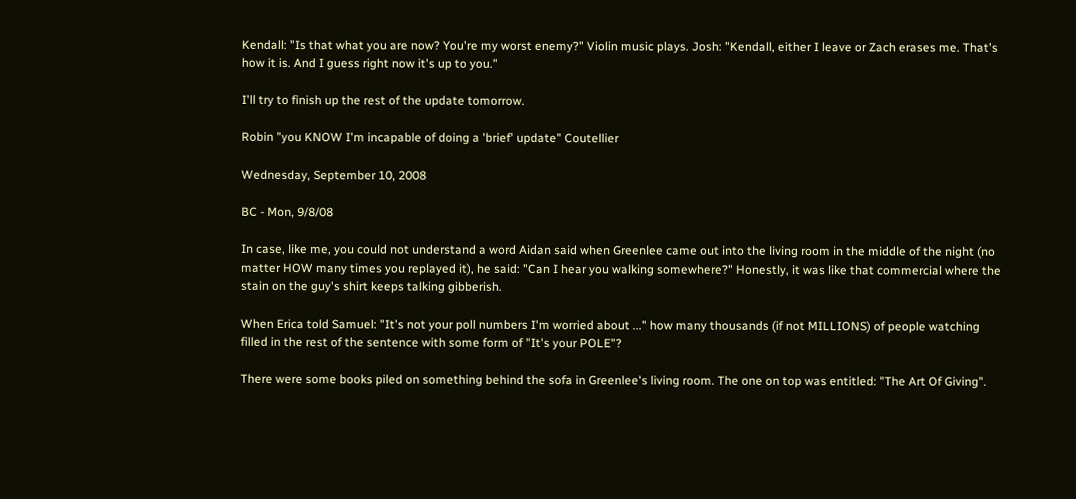Kendall: "Is that what you are now? You're my worst enemy?" Violin music plays. Josh: "Kendall, either I leave or Zach erases me. That's how it is. And I guess right now it's up to you."

I'll try to finish up the rest of the update tomorrow.

Robin "you KNOW I'm incapable of doing a 'brief' update" Coutellier

Wednesday, September 10, 2008

BC - Mon, 9/8/08

In case, like me, you could not understand a word Aidan said when Greenlee came out into the living room in the middle of the night (no matter HOW many times you replayed it), he said: "Can I hear you walking somewhere?" Honestly, it was like that commercial where the stain on the guy's shirt keeps talking gibberish.

When Erica told Samuel: "It's not your poll numbers I'm worried about ..." how many thousands (if not MILLIONS) of people watching filled in the rest of the sentence with some form of "It's your POLE"?

There were some books piled on something behind the sofa in Greenlee's living room. The one on top was entitled: "The Art Of Giving".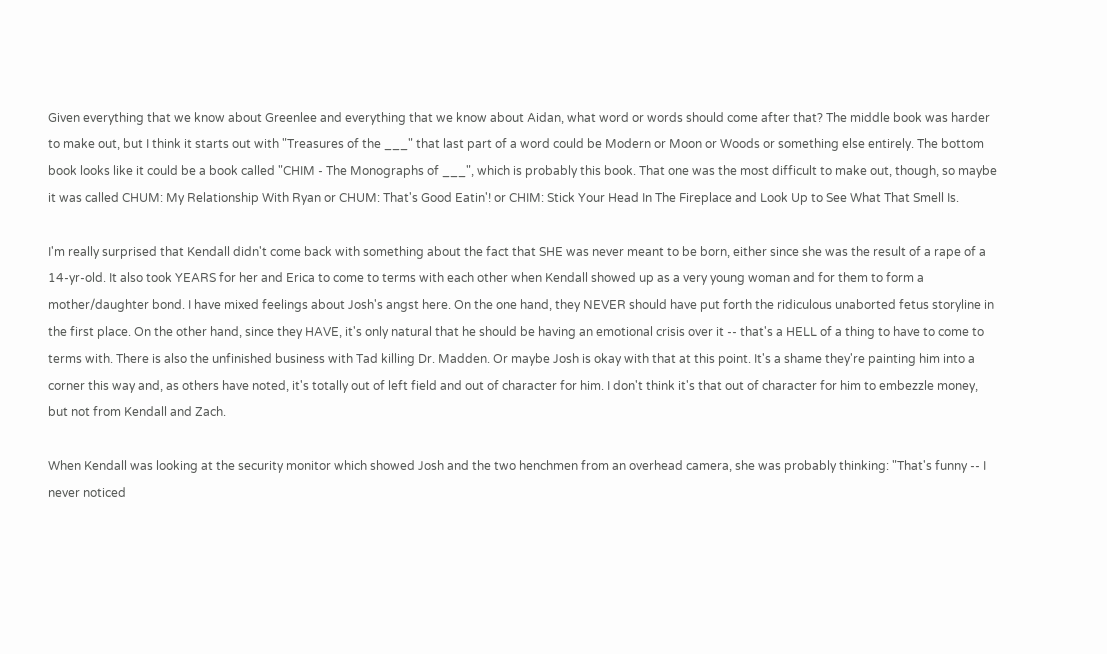Given everything that we know about Greenlee and everything that we know about Aidan, what word or words should come after that? The middle book was harder to make out, but I think it starts out with "Treasures of the ___" that last part of a word could be Modern or Moon or Woods or something else entirely. The bottom book looks like it could be a book called "CHIM - The Monographs of ___", which is probably this book. That one was the most difficult to make out, though, so maybe it was called CHUM: My Relationship With Ryan or CHUM: That's Good Eatin'! or CHIM: Stick Your Head In The Fireplace and Look Up to See What That Smell Is.

I'm really surprised that Kendall didn't come back with something about the fact that SHE was never meant to be born, either since she was the result of a rape of a 14-yr-old. It also took YEARS for her and Erica to come to terms with each other when Kendall showed up as a very young woman and for them to form a mother/daughter bond. I have mixed feelings about Josh's angst here. On the one hand, they NEVER should have put forth the ridiculous unaborted fetus storyline in the first place. On the other hand, since they HAVE, it's only natural that he should be having an emotional crisis over it -- that's a HELL of a thing to have to come to terms with. There is also the unfinished business with Tad killing Dr. Madden. Or maybe Josh is okay with that at this point. It's a shame they're painting him into a corner this way and, as others have noted, it's totally out of left field and out of character for him. I don't think it's that out of character for him to embezzle money, but not from Kendall and Zach.

When Kendall was looking at the security monitor which showed Josh and the two henchmen from an overhead camera, she was probably thinking: "That's funny -- I never noticed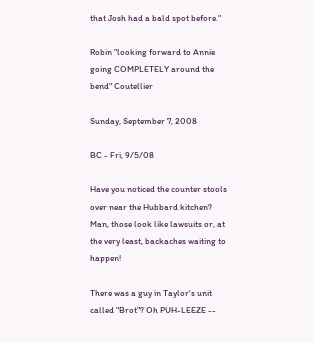that Josh had a bald spot before."

Robin "looking forward to Annie going COMPLETELY around the bend" Coutellier

Sunday, September 7, 2008

BC - Fri, 9/5/08

Have you noticed the counter stools over near the Hubbard kitchen? Man, those look like lawsuits or, at the very least, backaches waiting to happen!

There was a guy in Taylor's unit called "Brot"? Oh PUH-LEEZE --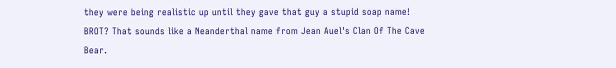they were being realistic up until they gave that guy a stupid soap name! BROT? That sounds like a Neanderthal name from Jean Auel's Clan Of The Cave Bear.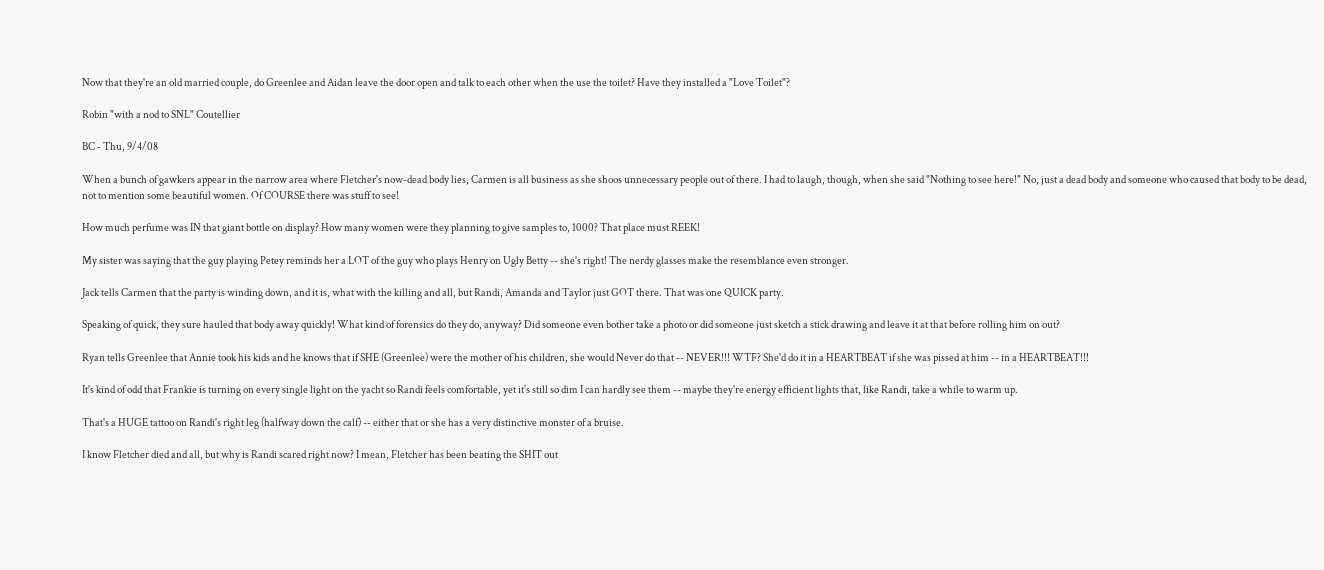Now that they're an old married couple, do Greenlee and Aidan leave the door open and talk to each other when the use the toilet? Have they installed a "Love Toilet"?

Robin "with a nod to SNL" Coutellier

BC - Thu, 9/4/08

When a bunch of gawkers appear in the narrow area where Fletcher's now-dead body lies, Carmen is all business as she shoos unnecessary people out of there. I had to laugh, though, when she said "Nothing to see here!" No, just a dead body and someone who caused that body to be dead, not to mention some beautiful women. Of COURSE there was stuff to see!

How much perfume was IN that giant bottle on display? How many women were they planning to give samples to, 1000? That place must REEK!

My sister was saying that the guy playing Petey reminds her a LOT of the guy who plays Henry on Ugly Betty -- she's right! The nerdy glasses make the resemblance even stronger.

Jack tells Carmen that the party is winding down, and it is, what with the killing and all, but Randi, Amanda and Taylor just GOT there. That was one QUICK party.

Speaking of quick, they sure hauled that body away quickly! What kind of forensics do they do, anyway? Did someone even bother take a photo or did someone just sketch a stick drawing and leave it at that before rolling him on out?

Ryan tells Greenlee that Annie took his kids and he knows that if SHE (Greenlee) were the mother of his children, she would Never do that -- NEVER!!! WTF? She'd do it in a HEARTBEAT if she was pissed at him -- in a HEARTBEAT!!!

It's kind of odd that Frankie is turning on every single light on the yacht so Randi feels comfortable, yet it's still so dim I can hardly see them -- maybe they're energy efficient lights that, like Randi, take a while to warm up.

That's a HUGE tattoo on Randi's right leg (halfway down the calf) -- either that or she has a very distinctive monster of a bruise.

I know Fletcher died and all, but why is Randi scared right now? I mean, Fletcher has been beating the SHIT out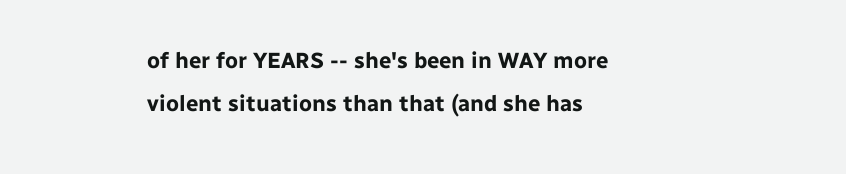of her for YEARS -- she's been in WAY more violent situations than that (and she has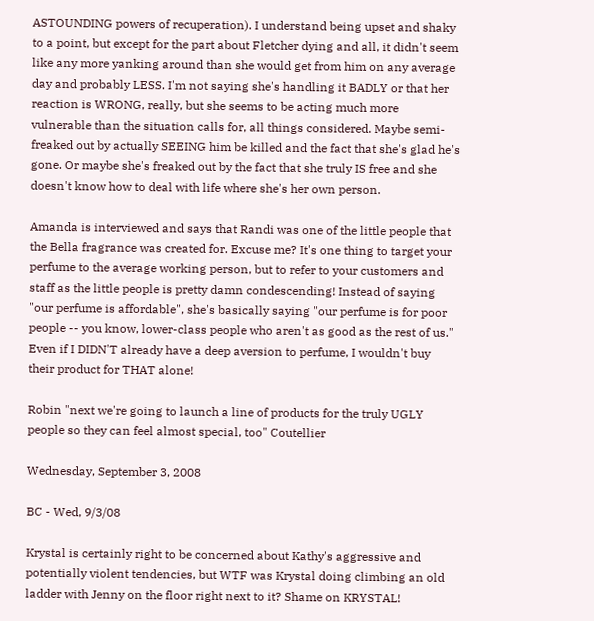ASTOUNDING powers of recuperation). I understand being upset and shaky to a point, but except for the part about Fletcher dying and all, it didn't seem like any more yanking around than she would get from him on any average day and probably LESS. I'm not saying she's handling it BADLY or that her reaction is WRONG, really, but she seems to be acting much more vulnerable than the situation calls for, all things considered. Maybe semi-freaked out by actually SEEING him be killed and the fact that she's glad he's gone. Or maybe she's freaked out by the fact that she truly IS free and she doesn't know how to deal with life where she's her own person.

Amanda is interviewed and says that Randi was one of the little people that the Bella fragrance was created for. Excuse me? It's one thing to target your perfume to the average working person, but to refer to your customers and staff as the little people is pretty damn condescending! Instead of saying "our perfume is affordable", she's basically saying "our perfume is for poor people -- you know, lower-class people who aren't as good as the rest of us." Even if I DIDN'T already have a deep aversion to perfume, I wouldn't buy their product for THAT alone!

Robin "next we're going to launch a line of products for the truly UGLY people so they can feel almost special, too" Coutellier

Wednesday, September 3, 2008

BC - Wed, 9/3/08

Krystal is certainly right to be concerned about Kathy's aggressive and potentially violent tendencies, but WTF was Krystal doing climbing an old ladder with Jenny on the floor right next to it? Shame on KRYSTAL!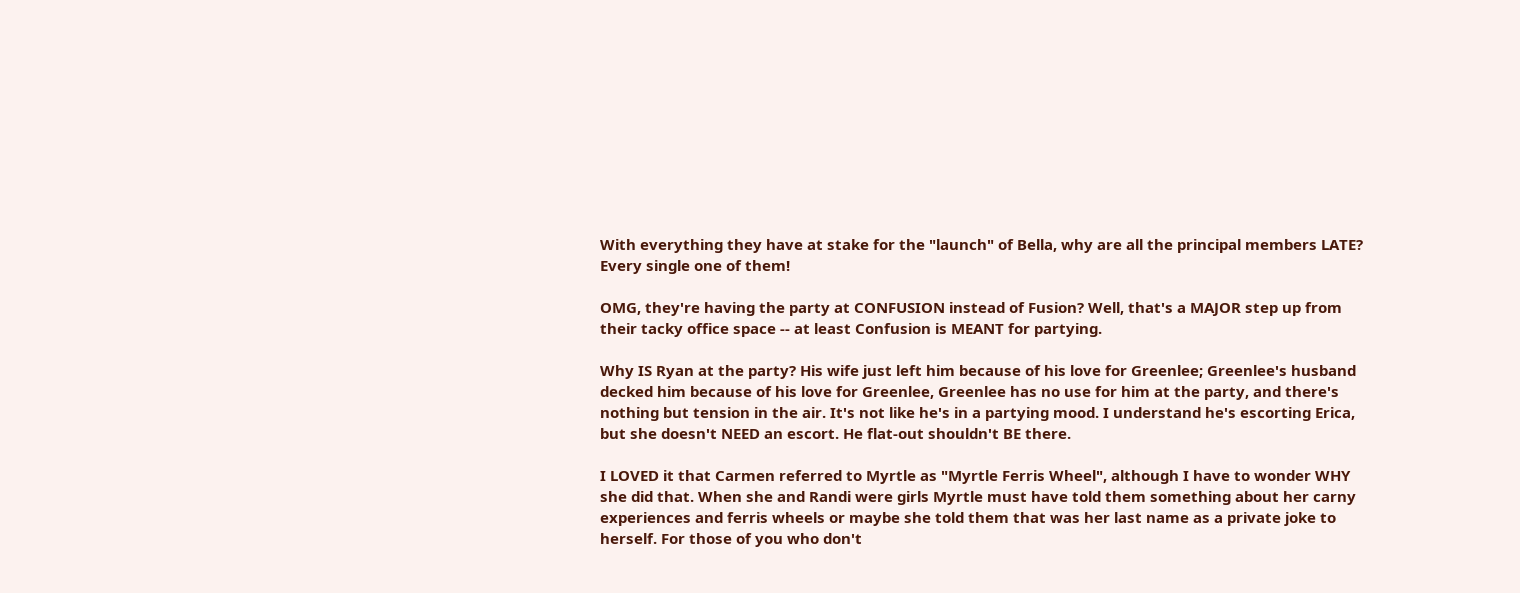With everything they have at stake for the "launch" of Bella, why are all the principal members LATE? Every single one of them!

OMG, they're having the party at CONFUSION instead of Fusion? Well, that's a MAJOR step up from their tacky office space -- at least Confusion is MEANT for partying.

Why IS Ryan at the party? His wife just left him because of his love for Greenlee; Greenlee's husband decked him because of his love for Greenlee, Greenlee has no use for him at the party, and there's nothing but tension in the air. It's not like he's in a partying mood. I understand he's escorting Erica, but she doesn't NEED an escort. He flat-out shouldn't BE there.

I LOVED it that Carmen referred to Myrtle as "Myrtle Ferris Wheel", although I have to wonder WHY she did that. When she and Randi were girls Myrtle must have told them something about her carny experiences and ferris wheels or maybe she told them that was her last name as a private joke to herself. For those of you who don't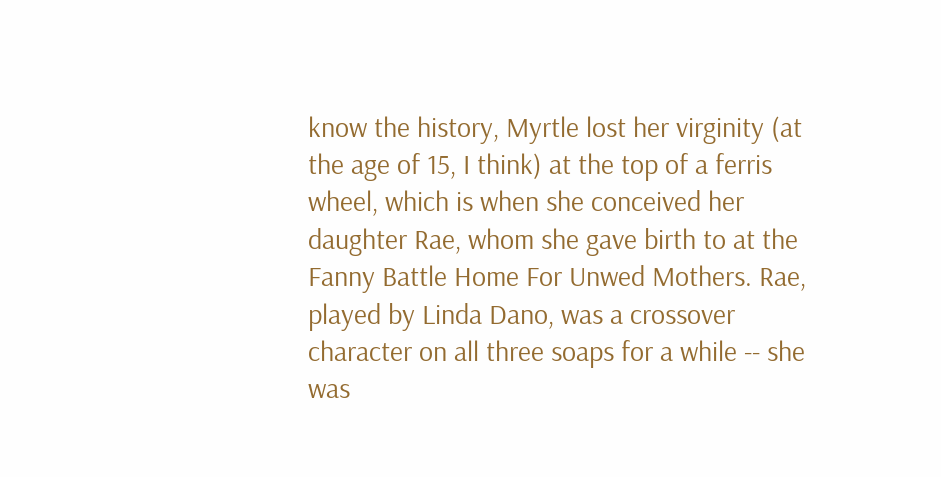know the history, Myrtle lost her virginity (at the age of 15, I think) at the top of a ferris wheel, which is when she conceived her daughter Rae, whom she gave birth to at the Fanny Battle Home For Unwed Mothers. Rae, played by Linda Dano, was a crossover character on all three soaps for a while -- she was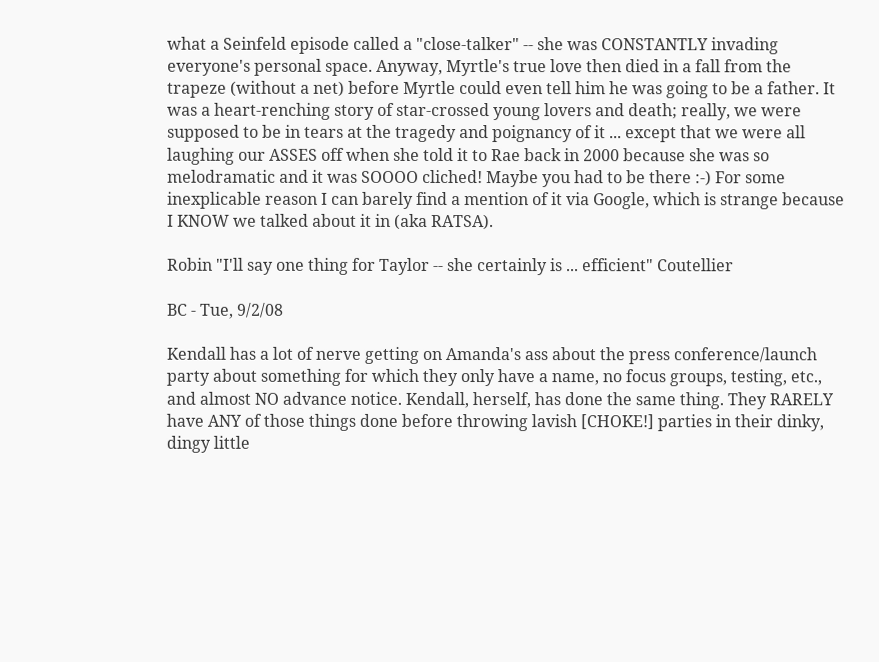what a Seinfeld episode called a "close-talker" -- she was CONSTANTLY invading everyone's personal space. Anyway, Myrtle's true love then died in a fall from the trapeze (without a net) before Myrtle could even tell him he was going to be a father. It was a heart-renching story of star-crossed young lovers and death; really, we were supposed to be in tears at the tragedy and poignancy of it ... except that we were all laughing our ASSES off when she told it to Rae back in 2000 because she was so melodramatic and it was SOOOO cliched! Maybe you had to be there :-) For some inexplicable reason I can barely find a mention of it via Google, which is strange because I KNOW we talked about it in (aka RATSA).

Robin "I'll say one thing for Taylor -- she certainly is ... efficient" Coutellier

BC - Tue, 9/2/08

Kendall has a lot of nerve getting on Amanda's ass about the press conference/launch party about something for which they only have a name, no focus groups, testing, etc., and almost NO advance notice. Kendall, herself, has done the same thing. They RARELY have ANY of those things done before throwing lavish [CHOKE!] parties in their dinky, dingy little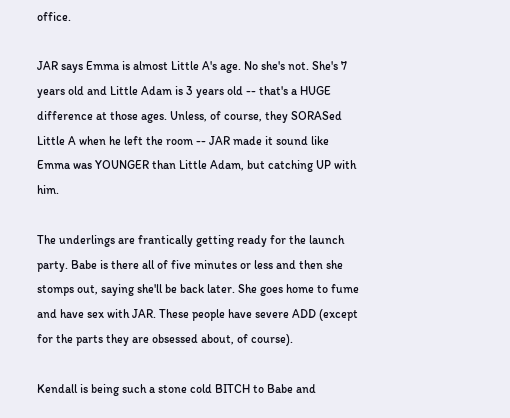office.

JAR says Emma is almost Little A's age. No she's not. She's 7 years old and Little Adam is 3 years old -- that's a HUGE difference at those ages. Unless, of course, they SORASed Little A when he left the room -- JAR made it sound like Emma was YOUNGER than Little Adam, but catching UP with him.

The underlings are frantically getting ready for the launch party. Babe is there all of five minutes or less and then she stomps out, saying she'll be back later. She goes home to fume and have sex with JAR. These people have severe ADD (except for the parts they are obsessed about, of course).

Kendall is being such a stone cold BITCH to Babe and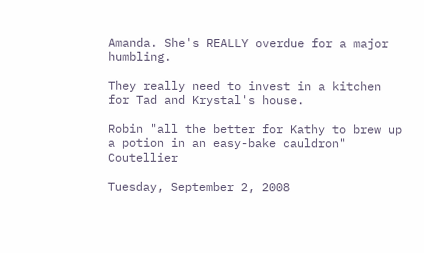Amanda. She's REALLY overdue for a major humbling.

They really need to invest in a kitchen for Tad and Krystal's house.

Robin "all the better for Kathy to brew up a potion in an easy-bake cauldron" Coutellier

Tuesday, September 2, 2008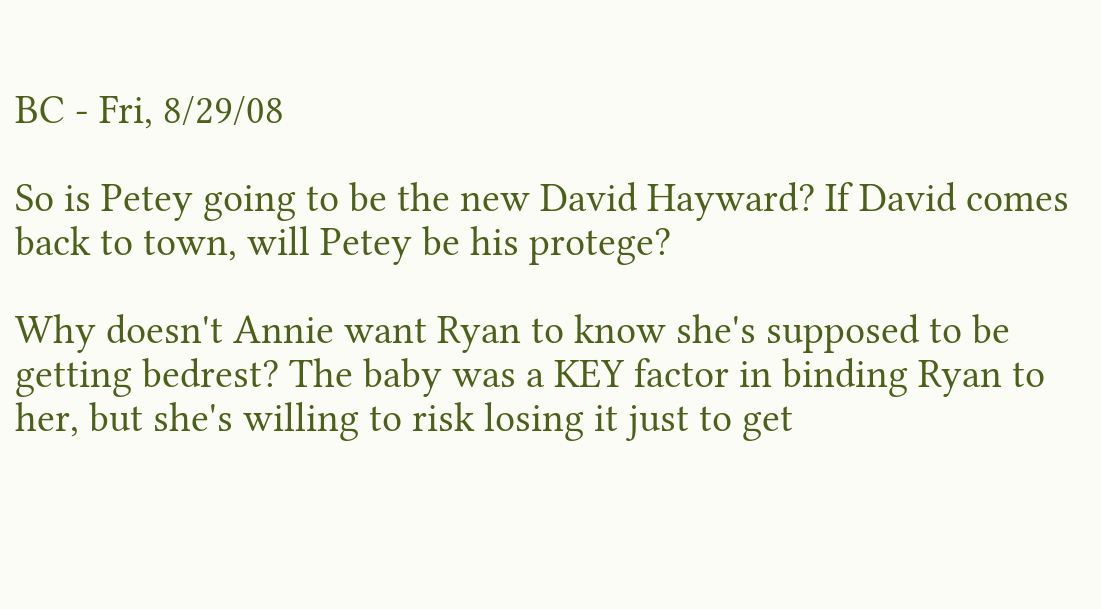BC - Fri, 8/29/08

So is Petey going to be the new David Hayward? If David comes back to town, will Petey be his protege?

Why doesn't Annie want Ryan to know she's supposed to be getting bedrest? The baby was a KEY factor in binding Ryan to her, but she's willing to risk losing it just to get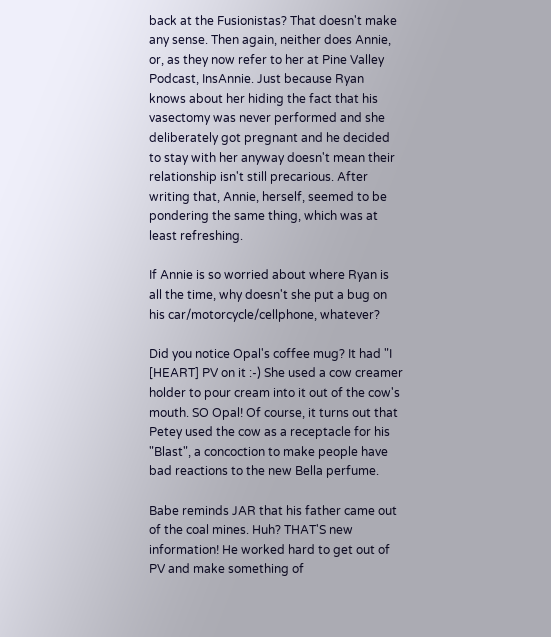back at the Fusionistas? That doesn't make any sense. Then again, neither does Annie, or, as they now refer to her at Pine Valley Podcast, InsAnnie. Just because Ryan knows about her hiding the fact that his vasectomy was never performed and she deliberately got pregnant and he decided to stay with her anyway doesn't mean their relationship isn't still precarious. After writing that, Annie, herself, seemed to be pondering the same thing, which was at least refreshing.

If Annie is so worried about where Ryan is all the time, why doesn't she put a bug on his car/motorcycle/cellphone, whatever?

Did you notice Opal's coffee mug? It had "I [HEART] PV on it :-) She used a cow creamer holder to pour cream into it out of the cow's mouth. SO Opal! Of course, it turns out that Petey used the cow as a receptacle for his "Blast", a concoction to make people have bad reactions to the new Bella perfume.

Babe reminds JAR that his father came out of the coal mines. Huh? THAT'S new information! He worked hard to get out of PV and make something of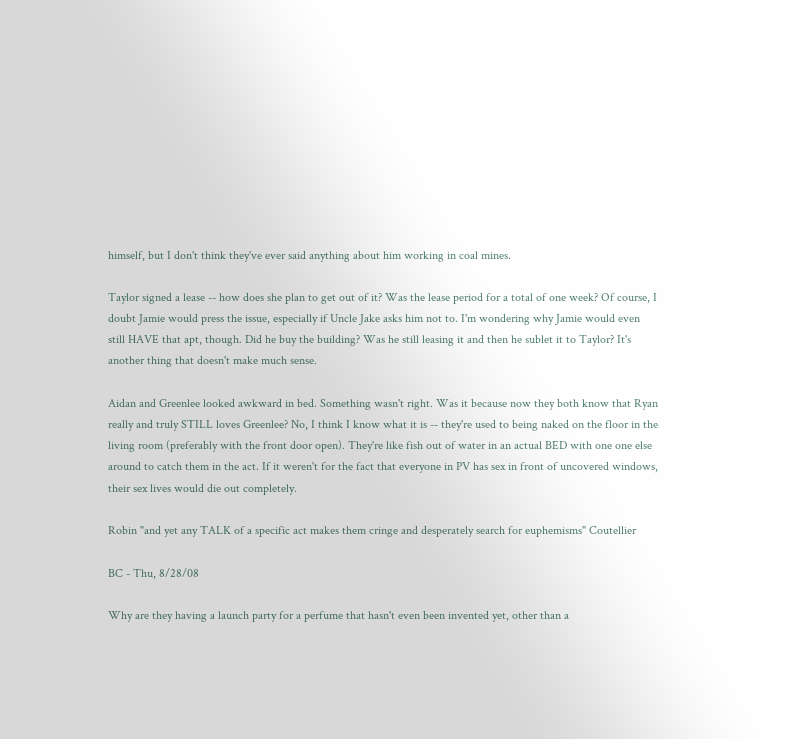himself, but I don't think they've ever said anything about him working in coal mines.

Taylor signed a lease -- how does she plan to get out of it? Was the lease period for a total of one week? Of course, I doubt Jamie would press the issue, especially if Uncle Jake asks him not to. I'm wondering why Jamie would even still HAVE that apt, though. Did he buy the building? Was he still leasing it and then he sublet it to Taylor? It's another thing that doesn't make much sense.

Aidan and Greenlee looked awkward in bed. Something wasn't right. Was it because now they both know that Ryan really and truly STILL loves Greenlee? No, I think I know what it is -- they're used to being naked on the floor in the living room (preferably with the front door open). They're like fish out of water in an actual BED with one one else around to catch them in the act. If it weren't for the fact that everyone in PV has sex in front of uncovered windows, their sex lives would die out completely.

Robin "and yet any TALK of a specific act makes them cringe and desperately search for euphemisms" Coutellier

BC - Thu, 8/28/08

Why are they having a launch party for a perfume that hasn't even been invented yet, other than a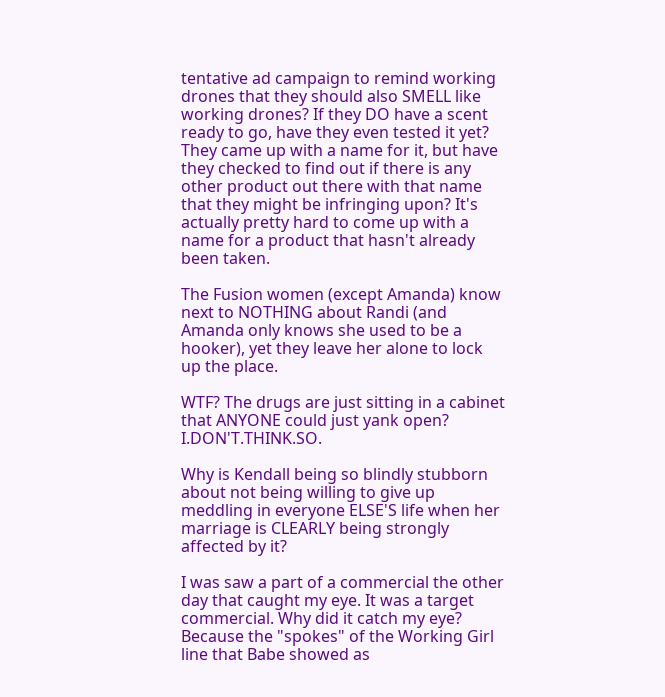tentative ad campaign to remind working drones that they should also SMELL like working drones? If they DO have a scent ready to go, have they even tested it yet? They came up with a name for it, but have they checked to find out if there is any other product out there with that name that they might be infringing upon? It's actually pretty hard to come up with a name for a product that hasn't already been taken.

The Fusion women (except Amanda) know next to NOTHING about Randi (and Amanda only knows she used to be a hooker), yet they leave her alone to lock up the place.

WTF? The drugs are just sitting in a cabinet that ANYONE could just yank open? I.DON'T.THINK.SO.

Why is Kendall being so blindly stubborn about not being willing to give up meddling in everyone ELSE'S life when her marriage is CLEARLY being strongly affected by it?

I was saw a part of a commercial the other day that caught my eye. It was a target commercial. Why did it catch my eye? Because the "spokes" of the Working Girl line that Babe showed as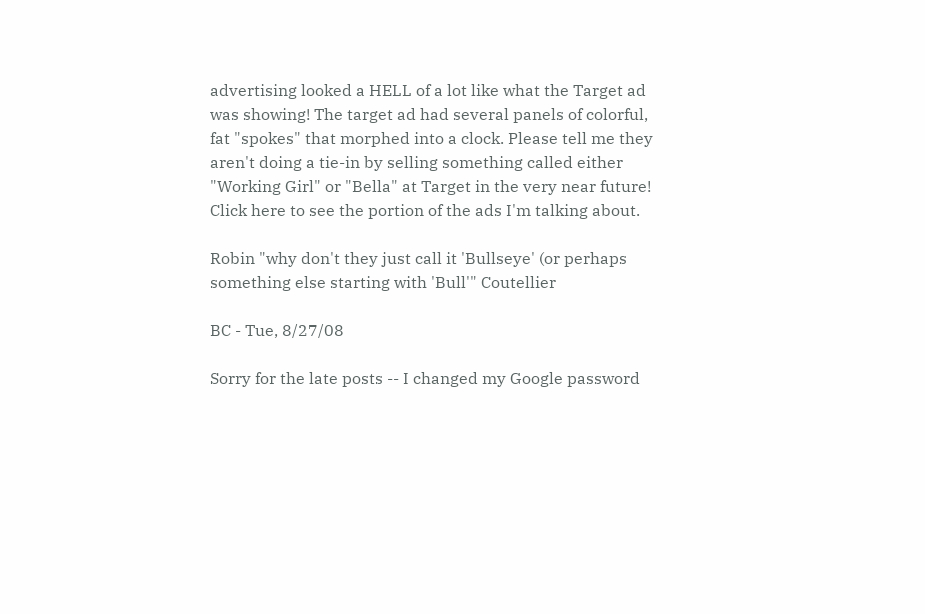advertising looked a HELL of a lot like what the Target ad was showing! The target ad had several panels of colorful, fat "spokes" that morphed into a clock. Please tell me they aren't doing a tie-in by selling something called either "Working Girl" or "Bella" at Target in the very near future! Click here to see the portion of the ads I'm talking about.

Robin "why don't they just call it 'Bullseye' (or perhaps something else starting with 'Bull'" Coutellier

BC - Tue, 8/27/08

Sorry for the late posts -- I changed my Google password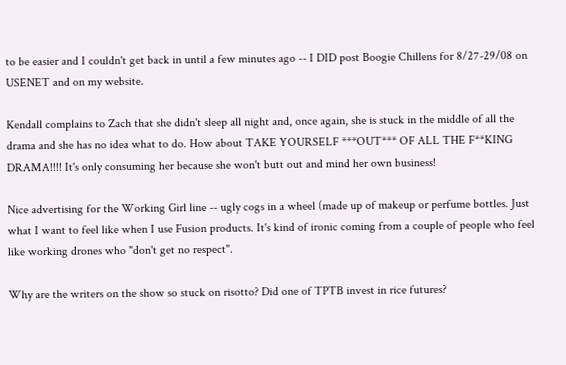to be easier and I couldn't get back in until a few minutes ago -- I DID post Boogie Chillens for 8/27-29/08 on USENET and on my website.

Kendall complains to Zach that she didn't sleep all night and, once again, she is stuck in the middle of all the drama and she has no idea what to do. How about TAKE YOURSELF ***OUT*** OF ALL THE F**KING DRAMA!!!! It's only consuming her because she won't butt out and mind her own business!

Nice advertising for the Working Girl line -- ugly cogs in a wheel (made up of makeup or perfume bottles. Just what I want to feel like when I use Fusion products. It's kind of ironic coming from a couple of people who feel like working drones who "don't get no respect".

Why are the writers on the show so stuck on risotto? Did one of TPTB invest in rice futures?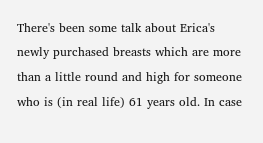There's been some talk about Erica's newly purchased breasts which are more than a little round and high for someone who is (in real life) 61 years old. In case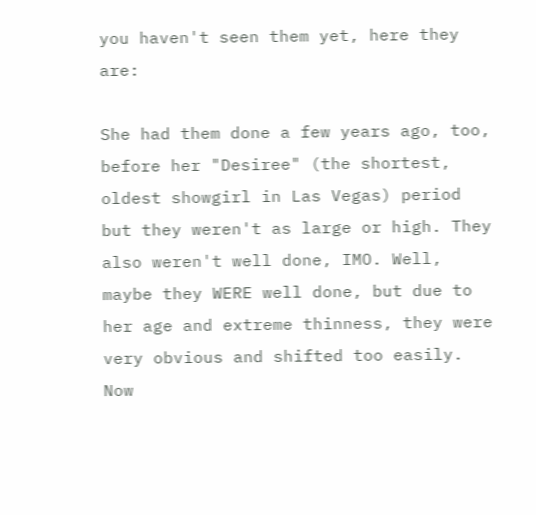you haven't seen them yet, here they are:

She had them done a few years ago, too, before her "Desiree" (the shortest, oldest showgirl in Las Vegas) period but they weren't as large or high. They also weren't well done, IMO. Well, maybe they WERE well done, but due to her age and extreme thinness, they were very obvious and shifted too easily. Now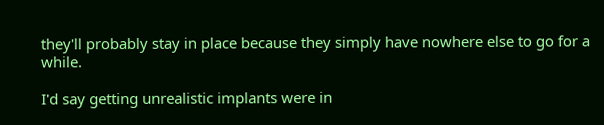they'll probably stay in place because they simply have nowhere else to go for a while.

I'd say getting unrealistic implants were in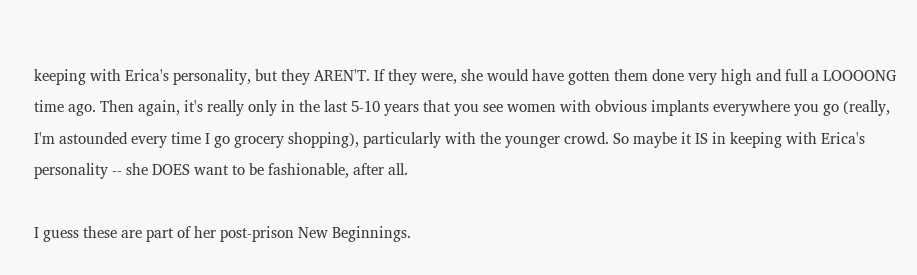keeping with Erica's personality, but they AREN'T. If they were, she would have gotten them done very high and full a LOOOONG time ago. Then again, it's really only in the last 5-10 years that you see women with obvious implants everywhere you go (really, I'm astounded every time I go grocery shopping), particularly with the younger crowd. So maybe it IS in keeping with Erica's personality -- she DOES want to be fashionable, after all.

I guess these are part of her post-prison New Beginnings.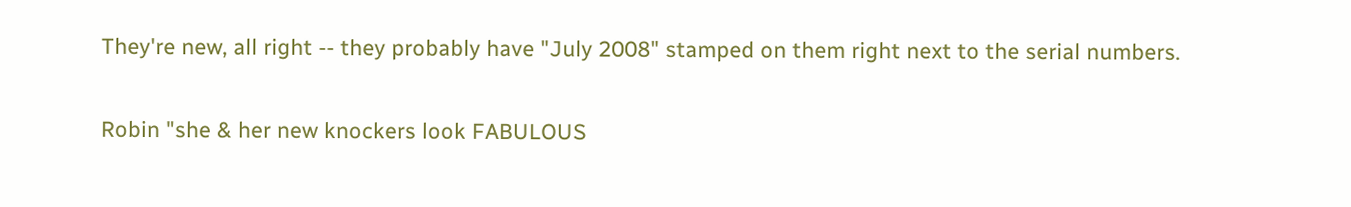They're new, all right -- they probably have "July 2008" stamped on them right next to the serial numbers.

Robin "she & her new knockers look FABULOUS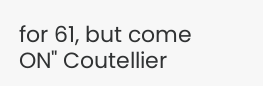for 61, but come ON" Coutellier